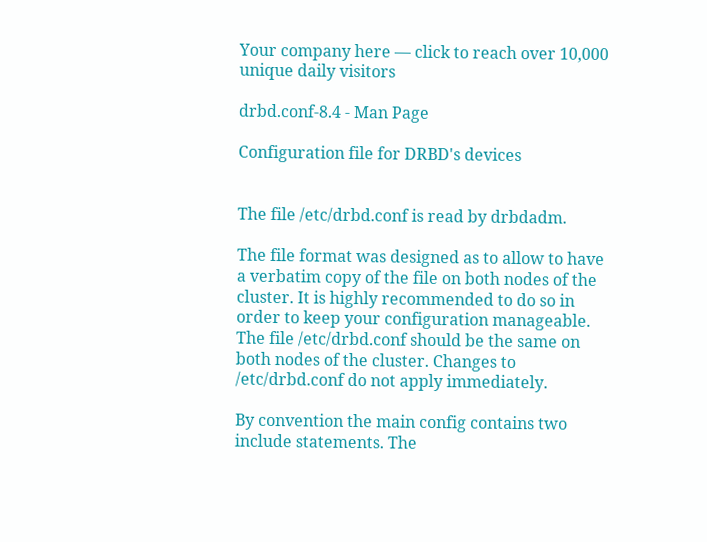Your company here — click to reach over 10,000 unique daily visitors

drbd.conf-8.4 - Man Page

Configuration file for DRBD's devices


The file /etc/drbd.conf is read by drbdadm.

The file format was designed as to allow to have a verbatim copy of the file on both nodes of the cluster. It is highly recommended to do so in order to keep your configuration manageable. The file /etc/drbd.conf should be the same on both nodes of the cluster. Changes to /etc/drbd.conf do not apply immediately.

By convention the main config contains two include statements. The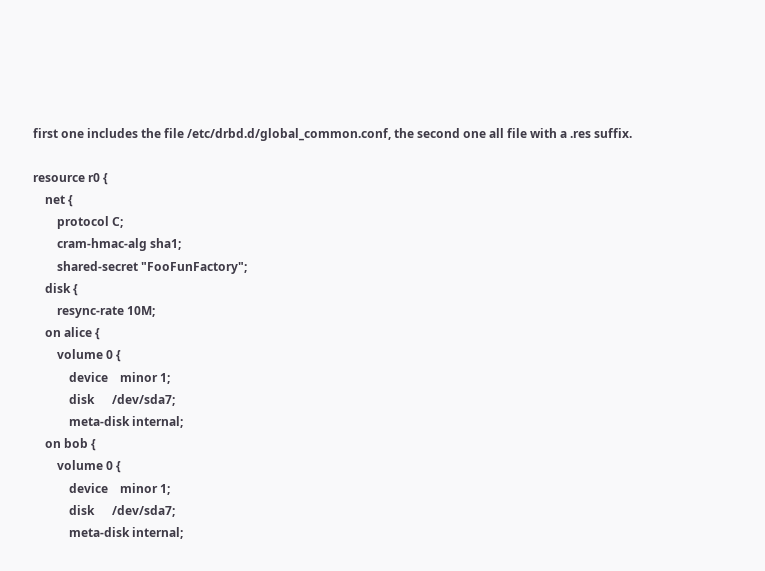first one includes the file /etc/drbd.d/global_common.conf, the second one all file with a .res suffix.

resource r0 {
    net {
        protocol C;
        cram-hmac-alg sha1;
        shared-secret "FooFunFactory";
    disk {
        resync-rate 10M;
    on alice {
        volume 0 {
            device    minor 1;
            disk      /dev/sda7;
            meta-disk internal;
    on bob {
        volume 0 {
            device    minor 1;
            disk      /dev/sda7;
            meta-disk internal;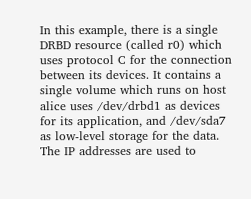In this example, there is a single DRBD resource (called r0) which uses protocol C for the connection between its devices. It contains a single volume which runs on host alice uses /dev/drbd1 as devices for its application, and /dev/sda7 as low-level storage for the data. The IP addresses are used to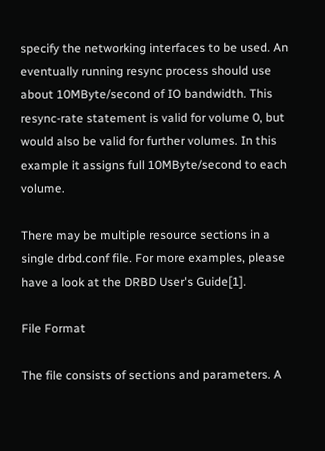specify the networking interfaces to be used. An eventually running resync process should use about 10MByte/second of IO bandwidth. This resync-rate statement is valid for volume 0, but would also be valid for further volumes. In this example it assigns full 10MByte/second to each volume.

There may be multiple resource sections in a single drbd.conf file. For more examples, please have a look at the DRBD User's Guide[1].

File Format

The file consists of sections and parameters. A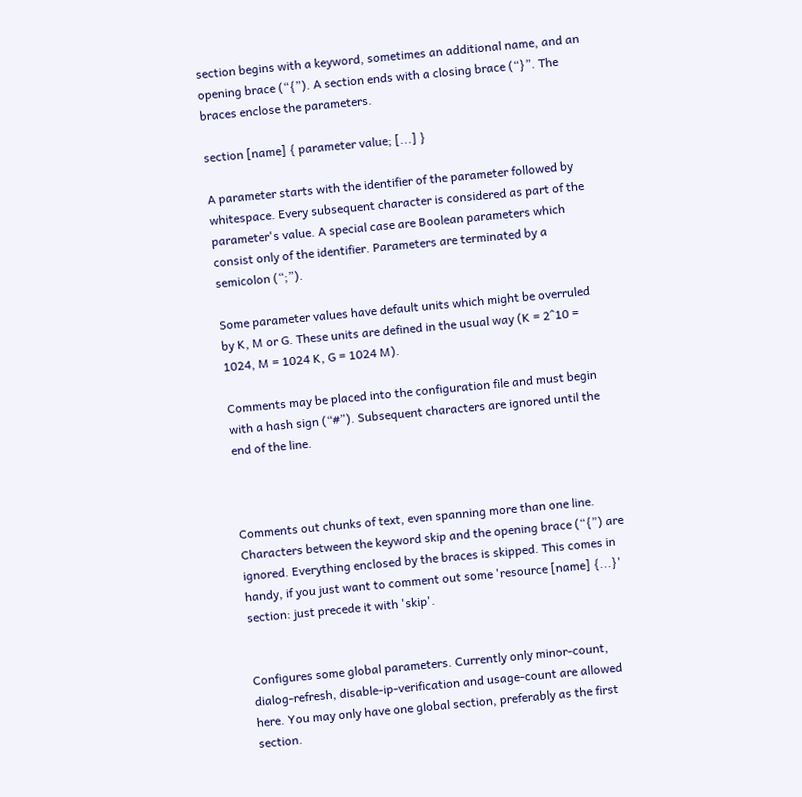section begins with a keyword, sometimes an additional name, and an opening brace (“{”). A section ends with a closing brace (“}”. The braces enclose the parameters.

section [name] { parameter value; [...] }

A parameter starts with the identifier of the parameter followed by whitespace. Every subsequent character is considered as part of the parameter's value. A special case are Boolean parameters which consist only of the identifier. Parameters are terminated by a semicolon (“;”).

Some parameter values have default units which might be overruled by K, M or G. These units are defined in the usual way (K = 2^10 = 1024, M = 1024 K, G = 1024 M).

Comments may be placed into the configuration file and must begin with a hash sign (“#”). Subsequent characters are ignored until the end of the line.



Comments out chunks of text, even spanning more than one line. Characters between the keyword skip and the opening brace (“{”) are ignored. Everything enclosed by the braces is skipped. This comes in handy, if you just want to comment out some 'resource [name] {...}' section: just precede it with 'skip'.


Configures some global parameters. Currently only minor-count, dialog-refresh, disable-ip-verification and usage-count are allowed here. You may only have one global section, preferably as the first section.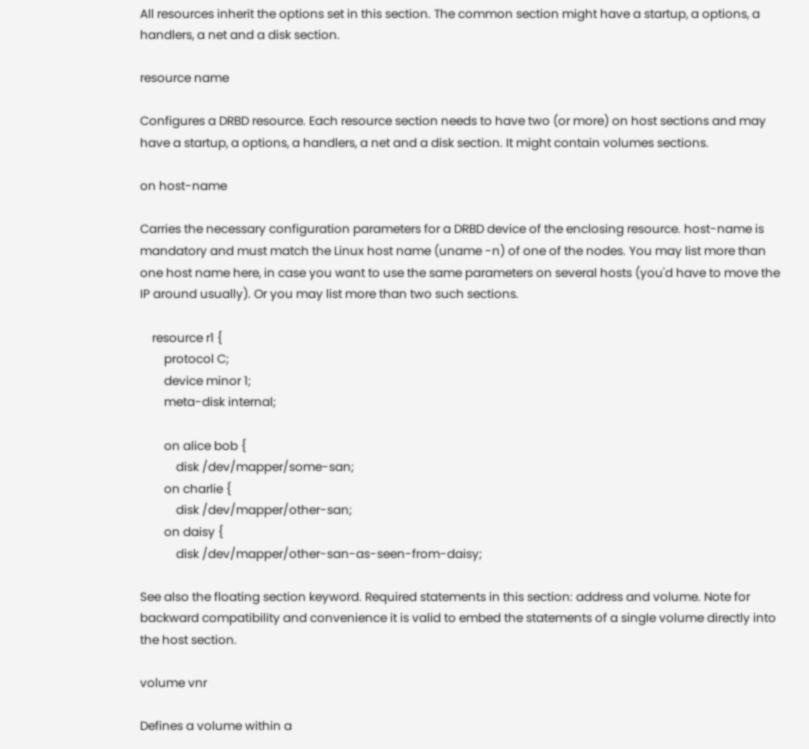All resources inherit the options set in this section. The common section might have a startup, a options, a handlers, a net and a disk section.

resource name

Configures a DRBD resource. Each resource section needs to have two (or more) on host sections and may have a startup, a options, a handlers, a net and a disk section. It might contain volumes sections.

on host-name

Carries the necessary configuration parameters for a DRBD device of the enclosing resource. host-name is mandatory and must match the Linux host name (uname -n) of one of the nodes. You may list more than one host name here, in case you want to use the same parameters on several hosts (you'd have to move the IP around usually). Or you may list more than two such sections.

    resource r1 {
        protocol C;
        device minor 1;
        meta-disk internal;

        on alice bob {
            disk /dev/mapper/some-san;
        on charlie {
            disk /dev/mapper/other-san;
        on daisy {
            disk /dev/mapper/other-san-as-seen-from-daisy;

See also the floating section keyword. Required statements in this section: address and volume. Note for backward compatibility and convenience it is valid to embed the statements of a single volume directly into the host section.

volume vnr

Defines a volume within a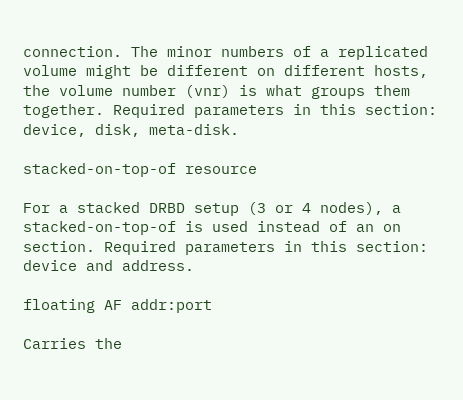connection. The minor numbers of a replicated volume might be different on different hosts, the volume number (vnr) is what groups them together. Required parameters in this section: device, disk, meta-disk.

stacked-on-top-of resource

For a stacked DRBD setup (3 or 4 nodes), a stacked-on-top-of is used instead of an on section. Required parameters in this section: device and address.

floating AF addr:port

Carries the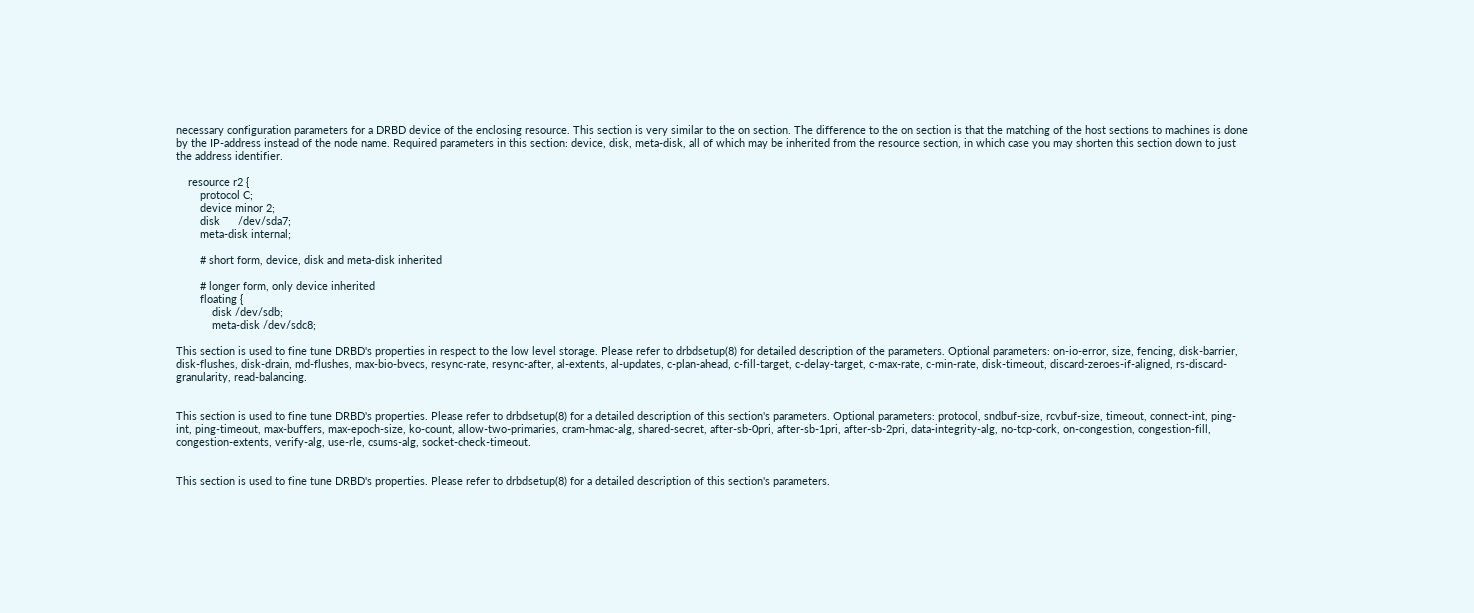necessary configuration parameters for a DRBD device of the enclosing resource. This section is very similar to the on section. The difference to the on section is that the matching of the host sections to machines is done by the IP-address instead of the node name. Required parameters in this section: device, disk, meta-disk, all of which may be inherited from the resource section, in which case you may shorten this section down to just the address identifier.

    resource r2 {
        protocol C;
        device minor 2;
        disk      /dev/sda7;
        meta-disk internal;

        # short form, device, disk and meta-disk inherited

        # longer form, only device inherited
        floating {
            disk /dev/sdb;
            meta-disk /dev/sdc8;

This section is used to fine tune DRBD's properties in respect to the low level storage. Please refer to drbdsetup(8) for detailed description of the parameters. Optional parameters: on-io-error, size, fencing, disk-barrier, disk-flushes, disk-drain, md-flushes, max-bio-bvecs, resync-rate, resync-after, al-extents, al-updates, c-plan-ahead, c-fill-target, c-delay-target, c-max-rate, c-min-rate, disk-timeout, discard-zeroes-if-aligned, rs-discard-granularity, read-balancing.


This section is used to fine tune DRBD's properties. Please refer to drbdsetup(8) for a detailed description of this section's parameters. Optional parameters: protocol, sndbuf-size, rcvbuf-size, timeout, connect-int, ping-int, ping-timeout, max-buffers, max-epoch-size, ko-count, allow-two-primaries, cram-hmac-alg, shared-secret, after-sb-0pri, after-sb-1pri, after-sb-2pri, data-integrity-alg, no-tcp-cork, on-congestion, congestion-fill, congestion-extents, verify-alg, use-rle, csums-alg, socket-check-timeout.


This section is used to fine tune DRBD's properties. Please refer to drbdsetup(8) for a detailed description of this section's parameters.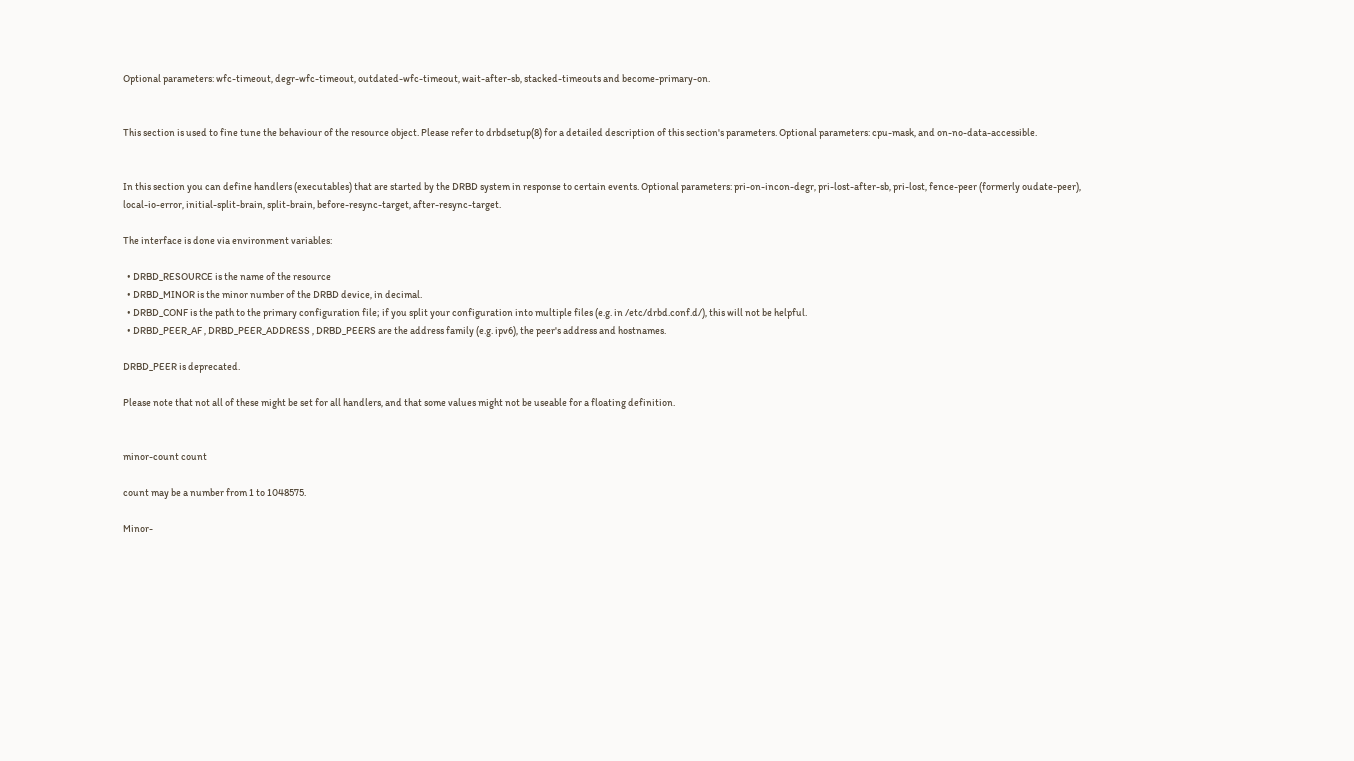Optional parameters: wfc-timeout, degr-wfc-timeout, outdated-wfc-timeout, wait-after-sb, stacked-timeouts and become-primary-on.


This section is used to fine tune the behaviour of the resource object. Please refer to drbdsetup(8) for a detailed description of this section's parameters. Optional parameters: cpu-mask, and on-no-data-accessible.


In this section you can define handlers (executables) that are started by the DRBD system in response to certain events. Optional parameters: pri-on-incon-degr, pri-lost-after-sb, pri-lost, fence-peer (formerly oudate-peer), local-io-error, initial-split-brain, split-brain, before-resync-target, after-resync-target.

The interface is done via environment variables:

  • DRBD_RESOURCE is the name of the resource
  • DRBD_MINOR is the minor number of the DRBD device, in decimal.
  • DRBD_CONF is the path to the primary configuration file; if you split your configuration into multiple files (e.g. in /etc/drbd.conf.d/), this will not be helpful.
  • DRBD_PEER_AF , DRBD_PEER_ADDRESS , DRBD_PEERS are the address family (e.g. ipv6), the peer's address and hostnames.

DRBD_PEER is deprecated.

Please note that not all of these might be set for all handlers, and that some values might not be useable for a floating definition.


minor-count count

count may be a number from 1 to 1048575.

Minor-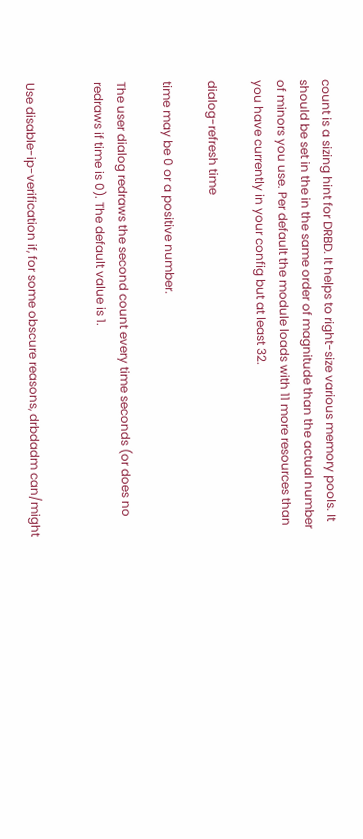count is a sizing hint for DRBD. It helps to right-size various memory pools. It should be set in the in the same order of magnitude than the actual number of minors you use. Per default the module loads with 11 more resources than you have currently in your config but at least 32.

dialog-refresh time

time may be 0 or a positive number.

The user dialog redraws the second count every time seconds (or does no redraws if time is 0). The default value is 1.


Use disable-ip-verification if, for some obscure reasons, drbdadm can/might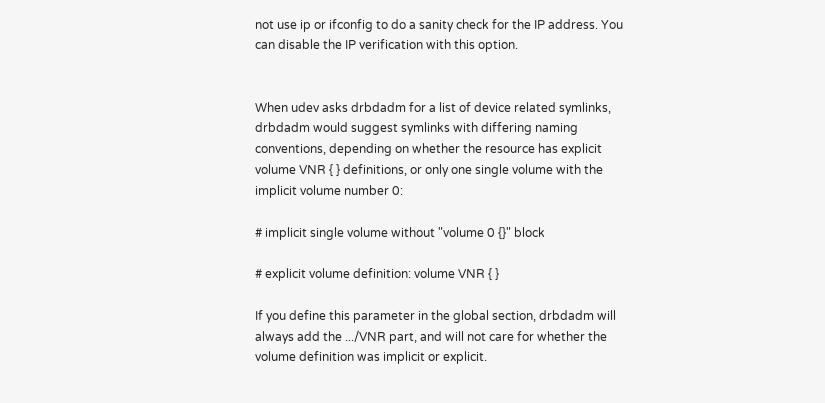not use ip or ifconfig to do a sanity check for the IP address. You can disable the IP verification with this option.


When udev asks drbdadm for a list of device related symlinks, drbdadm would suggest symlinks with differing naming conventions, depending on whether the resource has explicit volume VNR { } definitions, or only one single volume with the implicit volume number 0:

# implicit single volume without "volume 0 {}" block

# explicit volume definition: volume VNR { }

If you define this parameter in the global section, drbdadm will always add the .../VNR part, and will not care for whether the volume definition was implicit or explicit.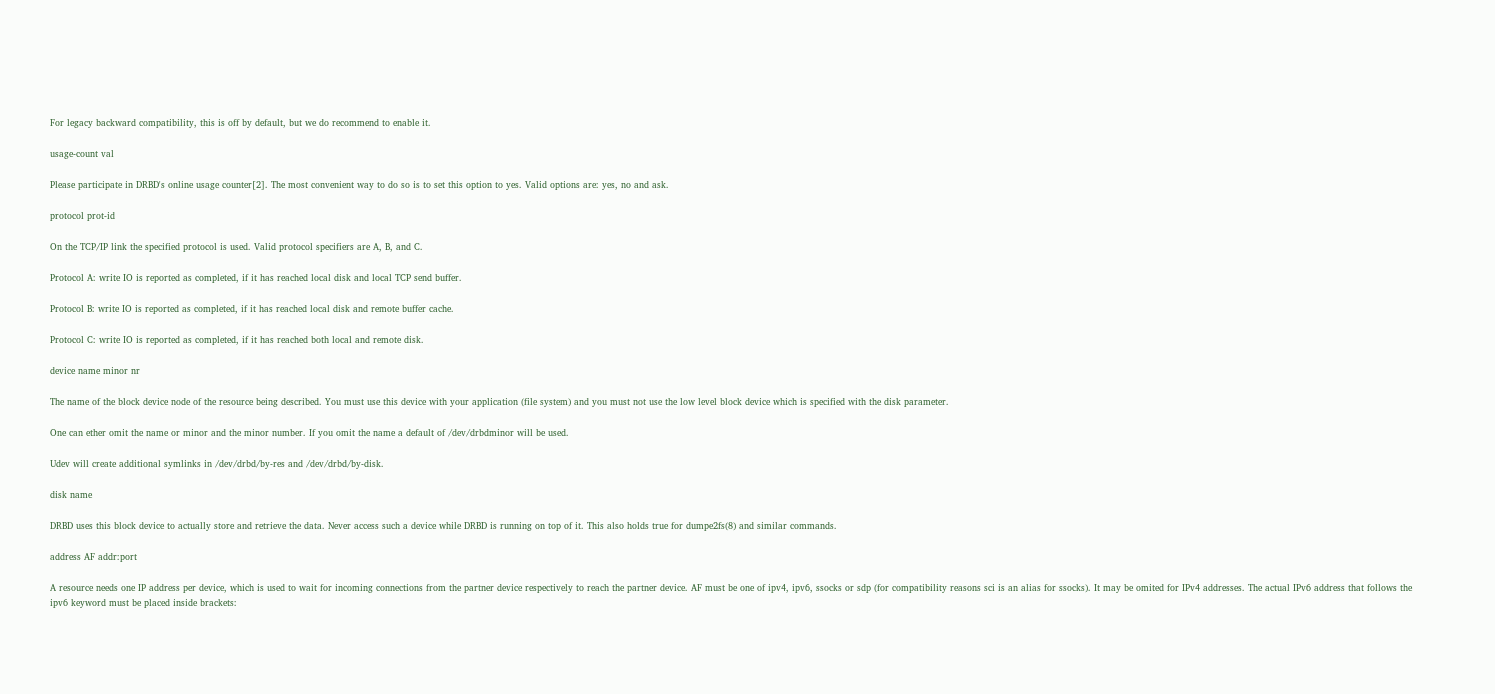For legacy backward compatibility, this is off by default, but we do recommend to enable it.

usage-count val

Please participate in DRBD's online usage counter[2]. The most convenient way to do so is to set this option to yes. Valid options are: yes, no and ask.

protocol prot-id

On the TCP/IP link the specified protocol is used. Valid protocol specifiers are A, B, and C.

Protocol A: write IO is reported as completed, if it has reached local disk and local TCP send buffer.

Protocol B: write IO is reported as completed, if it has reached local disk and remote buffer cache.

Protocol C: write IO is reported as completed, if it has reached both local and remote disk.

device name minor nr

The name of the block device node of the resource being described. You must use this device with your application (file system) and you must not use the low level block device which is specified with the disk parameter.

One can ether omit the name or minor and the minor number. If you omit the name a default of /dev/drbdminor will be used.

Udev will create additional symlinks in /dev/drbd/by-res and /dev/drbd/by-disk.

disk name

DRBD uses this block device to actually store and retrieve the data. Never access such a device while DRBD is running on top of it. This also holds true for dumpe2fs(8) and similar commands.

address AF addr:port

A resource needs one IP address per device, which is used to wait for incoming connections from the partner device respectively to reach the partner device. AF must be one of ipv4, ipv6, ssocks or sdp (for compatibility reasons sci is an alias for ssocks). It may be omited for IPv4 addresses. The actual IPv6 address that follows the ipv6 keyword must be placed inside brackets: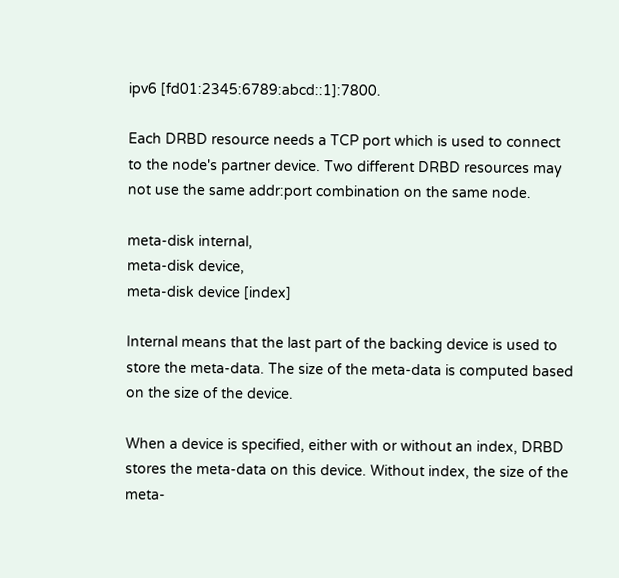ipv6 [fd01:2345:6789:abcd::1]:7800.

Each DRBD resource needs a TCP port which is used to connect to the node's partner device. Two different DRBD resources may not use the same addr:port combination on the same node.

meta-disk internal,
meta-disk device,
meta-disk device [index]

Internal means that the last part of the backing device is used to store the meta-data. The size of the meta-data is computed based on the size of the device.

When a device is specified, either with or without an index, DRBD stores the meta-data on this device. Without index, the size of the meta-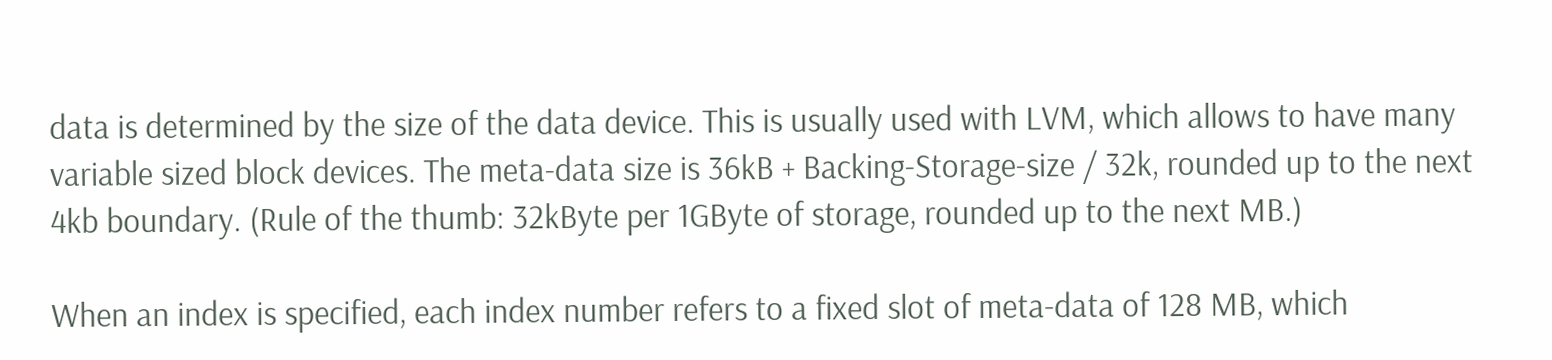data is determined by the size of the data device. This is usually used with LVM, which allows to have many variable sized block devices. The meta-data size is 36kB + Backing-Storage-size / 32k, rounded up to the next 4kb boundary. (Rule of the thumb: 32kByte per 1GByte of storage, rounded up to the next MB.)

When an index is specified, each index number refers to a fixed slot of meta-data of 128 MB, which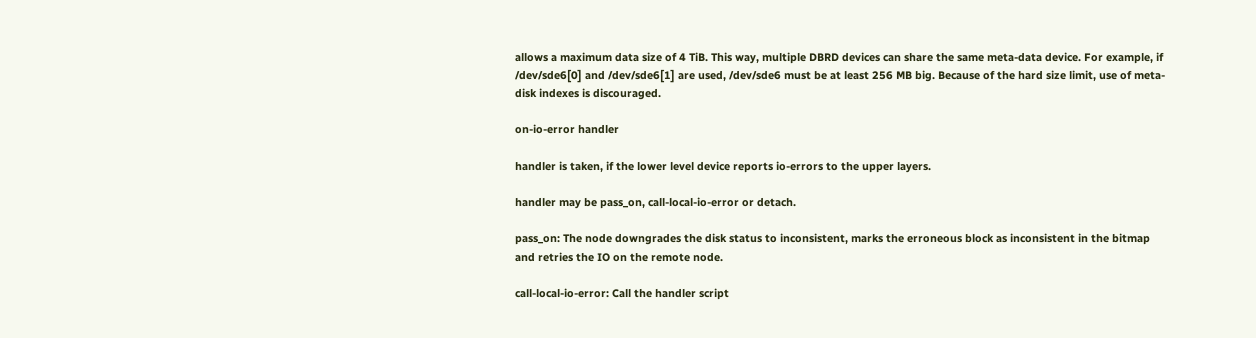allows a maximum data size of 4 TiB. This way, multiple DBRD devices can share the same meta-data device. For example, if /dev/sde6[0] and /dev/sde6[1] are used, /dev/sde6 must be at least 256 MB big. Because of the hard size limit, use of meta-disk indexes is discouraged.

on-io-error handler

handler is taken, if the lower level device reports io-errors to the upper layers.

handler may be pass_on, call-local-io-error or detach.

pass_on: The node downgrades the disk status to inconsistent, marks the erroneous block as inconsistent in the bitmap and retries the IO on the remote node.

call-local-io-error: Call the handler script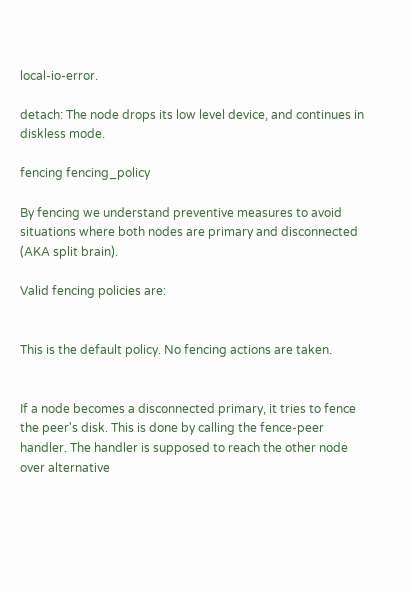local-io-error.

detach: The node drops its low level device, and continues in diskless mode.

fencing fencing_policy

By fencing we understand preventive measures to avoid situations where both nodes are primary and disconnected (AKA split brain).

Valid fencing policies are:


This is the default policy. No fencing actions are taken.


If a node becomes a disconnected primary, it tries to fence the peer's disk. This is done by calling the fence-peer handler. The handler is supposed to reach the other node over alternative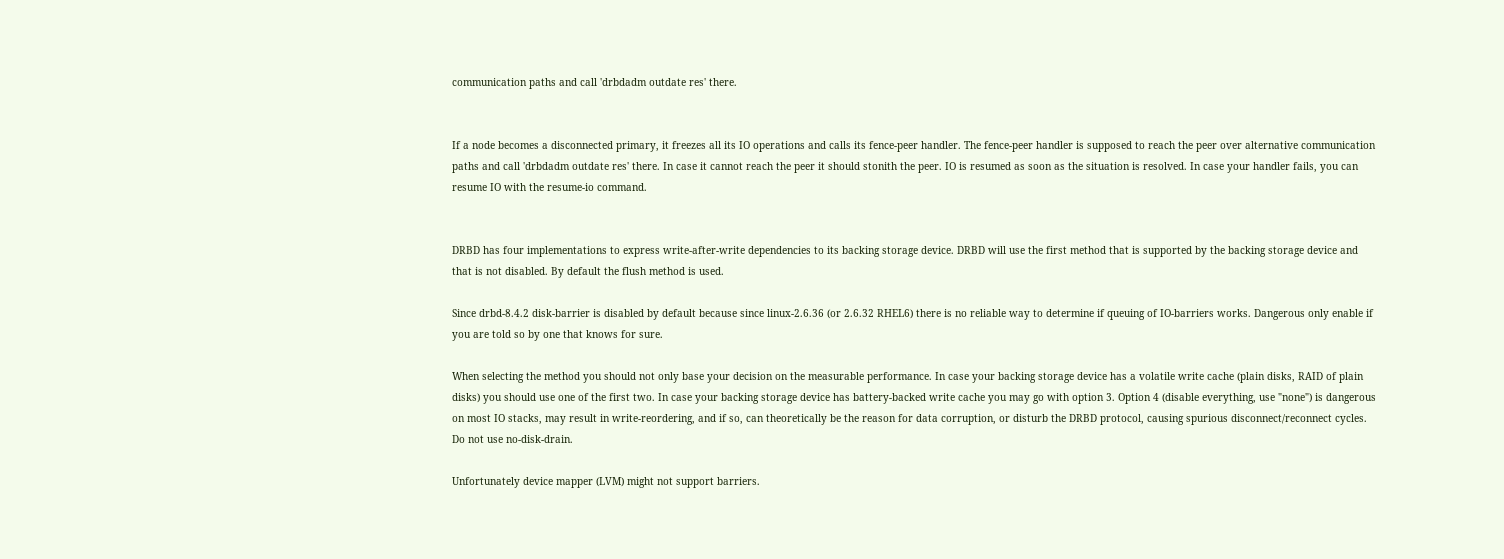communication paths and call 'drbdadm outdate res' there.


If a node becomes a disconnected primary, it freezes all its IO operations and calls its fence-peer handler. The fence-peer handler is supposed to reach the peer over alternative communication paths and call 'drbdadm outdate res' there. In case it cannot reach the peer it should stonith the peer. IO is resumed as soon as the situation is resolved. In case your handler fails, you can resume IO with the resume-io command.


DRBD has four implementations to express write-after-write dependencies to its backing storage device. DRBD will use the first method that is supported by the backing storage device and that is not disabled. By default the flush method is used.

Since drbd-8.4.2 disk-barrier is disabled by default because since linux-2.6.36 (or 2.6.32 RHEL6) there is no reliable way to determine if queuing of IO-barriers works. Dangerous only enable if you are told so by one that knows for sure.

When selecting the method you should not only base your decision on the measurable performance. In case your backing storage device has a volatile write cache (plain disks, RAID of plain disks) you should use one of the first two. In case your backing storage device has battery-backed write cache you may go with option 3. Option 4 (disable everything, use "none") is dangerous on most IO stacks, may result in write-reordering, and if so, can theoretically be the reason for data corruption, or disturb the DRBD protocol, causing spurious disconnect/reconnect cycles. Do not use no-disk-drain.

Unfortunately device mapper (LVM) might not support barriers.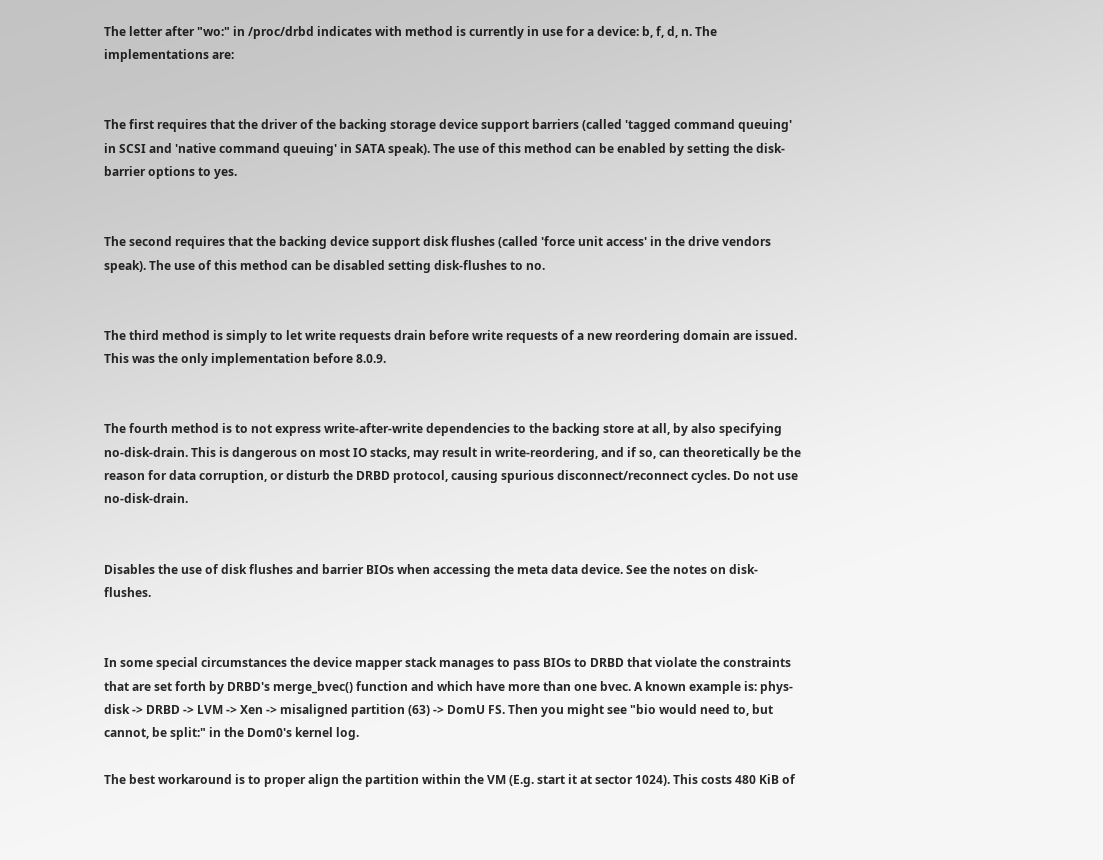The letter after "wo:" in /proc/drbd indicates with method is currently in use for a device: b, f, d, n. The implementations are:


The first requires that the driver of the backing storage device support barriers (called 'tagged command queuing' in SCSI and 'native command queuing' in SATA speak). The use of this method can be enabled by setting the disk-barrier options to yes.


The second requires that the backing device support disk flushes (called 'force unit access' in the drive vendors speak). The use of this method can be disabled setting disk-flushes to no.


The third method is simply to let write requests drain before write requests of a new reordering domain are issued. This was the only implementation before 8.0.9.


The fourth method is to not express write-after-write dependencies to the backing store at all, by also specifying no-disk-drain. This is dangerous on most IO stacks, may result in write-reordering, and if so, can theoretically be the reason for data corruption, or disturb the DRBD protocol, causing spurious disconnect/reconnect cycles. Do not use no-disk-drain.


Disables the use of disk flushes and barrier BIOs when accessing the meta data device. See the notes on disk-flushes.


In some special circumstances the device mapper stack manages to pass BIOs to DRBD that violate the constraints that are set forth by DRBD's merge_bvec() function and which have more than one bvec. A known example is: phys-disk -> DRBD -> LVM -> Xen -> misaligned partition (63) -> DomU FS. Then you might see "bio would need to, but cannot, be split:" in the Dom0's kernel log.

The best workaround is to proper align the partition within the VM (E.g. start it at sector 1024). This costs 480 KiB of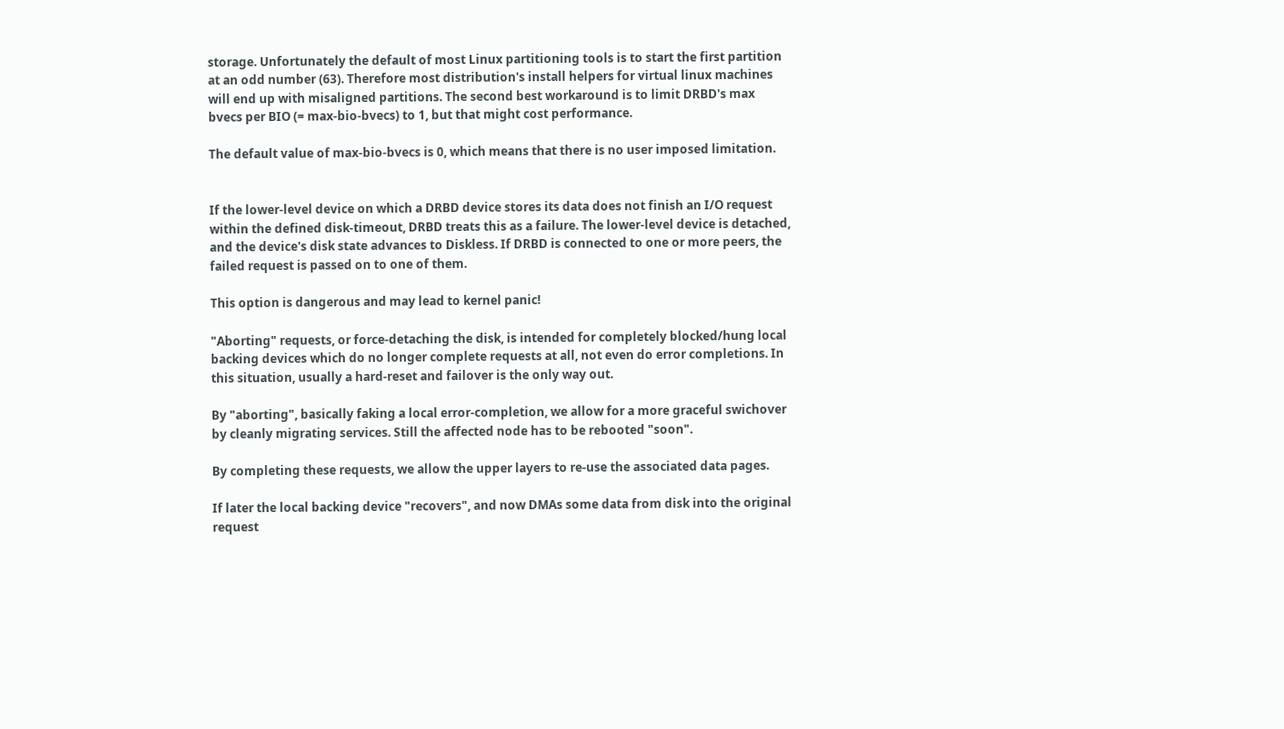storage. Unfortunately the default of most Linux partitioning tools is to start the first partition at an odd number (63). Therefore most distribution's install helpers for virtual linux machines will end up with misaligned partitions. The second best workaround is to limit DRBD's max bvecs per BIO (= max-bio-bvecs) to 1, but that might cost performance.

The default value of max-bio-bvecs is 0, which means that there is no user imposed limitation.


If the lower-level device on which a DRBD device stores its data does not finish an I/O request within the defined disk-timeout, DRBD treats this as a failure. The lower-level device is detached, and the device's disk state advances to Diskless. If DRBD is connected to one or more peers, the failed request is passed on to one of them.

This option is dangerous and may lead to kernel panic!

"Aborting" requests, or force-detaching the disk, is intended for completely blocked/hung local backing devices which do no longer complete requests at all, not even do error completions. In this situation, usually a hard-reset and failover is the only way out.

By "aborting", basically faking a local error-completion, we allow for a more graceful swichover by cleanly migrating services. Still the affected node has to be rebooted "soon".

By completing these requests, we allow the upper layers to re-use the associated data pages.

If later the local backing device "recovers", and now DMAs some data from disk into the original request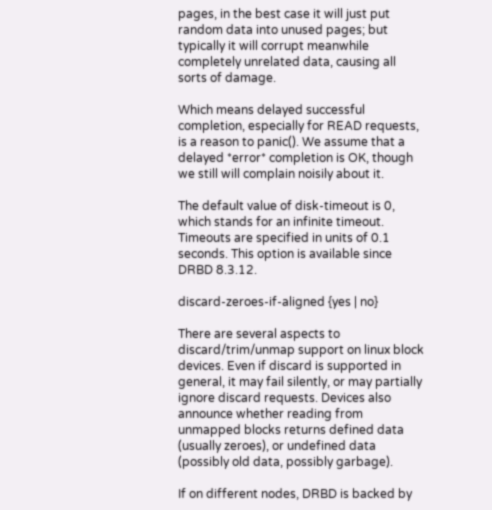pages, in the best case it will just put random data into unused pages; but typically it will corrupt meanwhile completely unrelated data, causing all sorts of damage.

Which means delayed successful completion, especially for READ requests, is a reason to panic(). We assume that a delayed *error* completion is OK, though we still will complain noisily about it.

The default value of disk-timeout is 0, which stands for an infinite timeout. Timeouts are specified in units of 0.1 seconds. This option is available since DRBD 8.3.12.

discard-zeroes-if-aligned {yes | no}

There are several aspects to discard/trim/unmap support on linux block devices. Even if discard is supported in general, it may fail silently, or may partially ignore discard requests. Devices also announce whether reading from unmapped blocks returns defined data (usually zeroes), or undefined data (possibly old data, possibly garbage).

If on different nodes, DRBD is backed by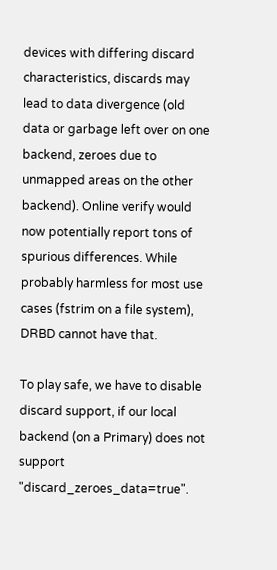devices with differing discard characteristics, discards may lead to data divergence (old data or garbage left over on one backend, zeroes due to unmapped areas on the other backend). Online verify would now potentially report tons of spurious differences. While probably harmless for most use cases (fstrim on a file system), DRBD cannot have that.

To play safe, we have to disable discard support, if our local backend (on a Primary) does not support "discard_zeroes_data=true".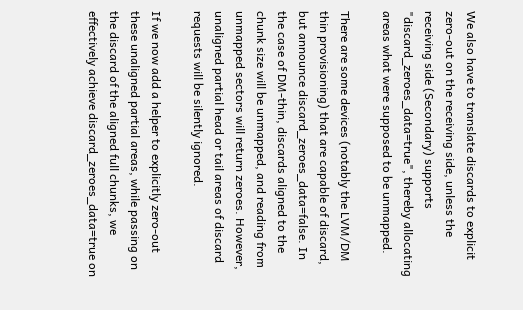We also have to translate discards to explicit zero-out on the receiving side, unless the receiving side (Secondary) supports "discard_zeroes_data=true", thereby allocating areas what were supposed to be unmapped.

There are some devices (notably the LVM/DM thin provisioning) that are capable of discard, but announce discard_zeroes_data=false. In the case of DM-thin, discards aligned to the chunk size will be unmapped, and reading from unmapped sectors will return zeroes. However, unaligned partial head or tail areas of discard requests will be silently ignored.

If we now add a helper to explicitly zero-out these unaligned partial areas, while passing on the discard of the aligned full chunks, we effectively achieve discard_zeroes_data=true on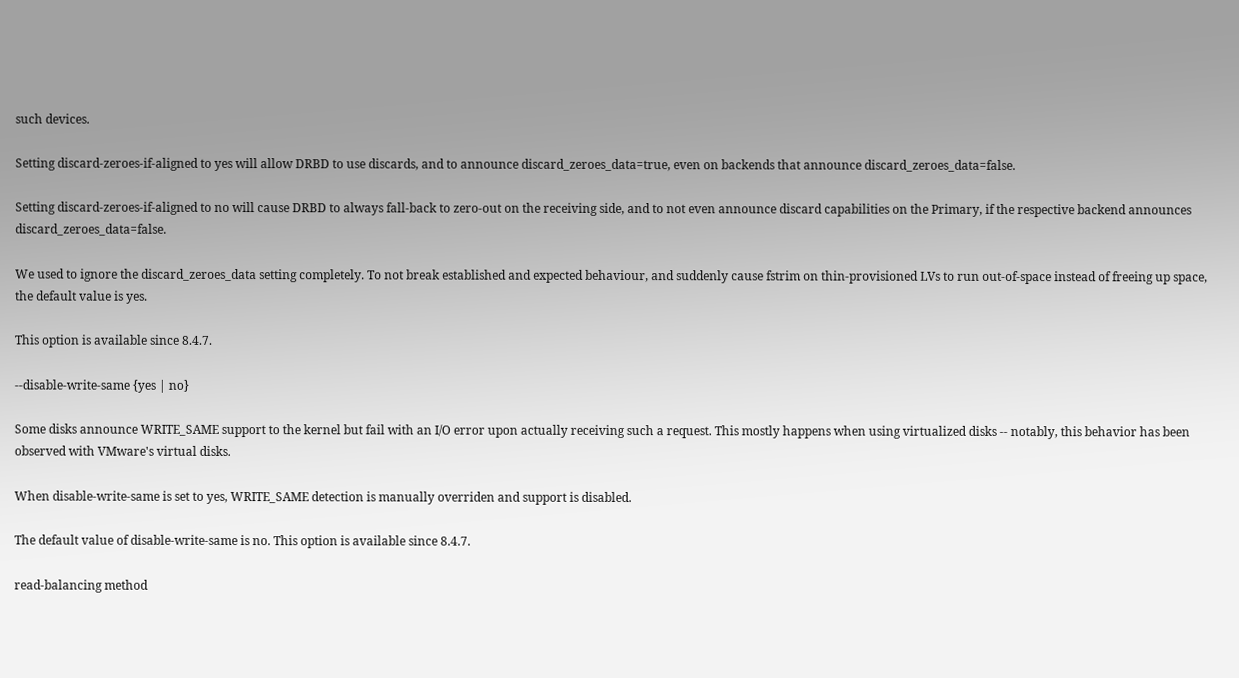such devices.

Setting discard-zeroes-if-aligned to yes will allow DRBD to use discards, and to announce discard_zeroes_data=true, even on backends that announce discard_zeroes_data=false.

Setting discard-zeroes-if-aligned to no will cause DRBD to always fall-back to zero-out on the receiving side, and to not even announce discard capabilities on the Primary, if the respective backend announces discard_zeroes_data=false.

We used to ignore the discard_zeroes_data setting completely. To not break established and expected behaviour, and suddenly cause fstrim on thin-provisioned LVs to run out-of-space instead of freeing up space, the default value is yes.

This option is available since 8.4.7.

--disable-write-same {yes | no}

Some disks announce WRITE_SAME support to the kernel but fail with an I/O error upon actually receiving such a request. This mostly happens when using virtualized disks -- notably, this behavior has been observed with VMware's virtual disks.

When disable-write-same is set to yes, WRITE_SAME detection is manually overriden and support is disabled.

The default value of disable-write-same is no. This option is available since 8.4.7.

read-balancing method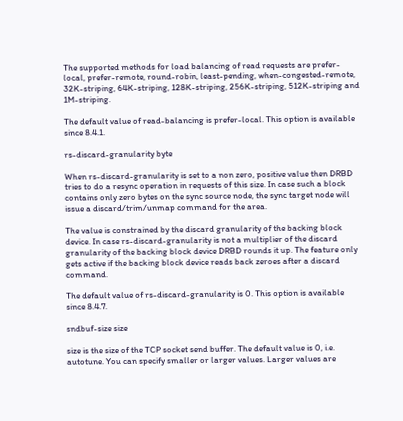The supported methods for load balancing of read requests are prefer-local, prefer-remote, round-robin, least-pending, when-congested-remote, 32K-striping, 64K-striping, 128K-striping, 256K-striping, 512K-striping and 1M-striping.

The default value of read-balancing is prefer-local. This option is available since 8.4.1.

rs-discard-granularity byte

When rs-discard-granularity is set to a non zero, positive value then DRBD tries to do a resync operation in requests of this size. In case such a block contains only zero bytes on the sync source node, the sync target node will issue a discard/trim/unmap command for the area.

The value is constrained by the discard granularity of the backing block device. In case rs-discard-granularity is not a multiplier of the discard granularity of the backing block device DRBD rounds it up. The feature only gets active if the backing block device reads back zeroes after a discard command.

The default value of rs-discard-granularity is 0. This option is available since 8.4.7.

sndbuf-size size

size is the size of the TCP socket send buffer. The default value is 0, i.e. autotune. You can specify smaller or larger values. Larger values are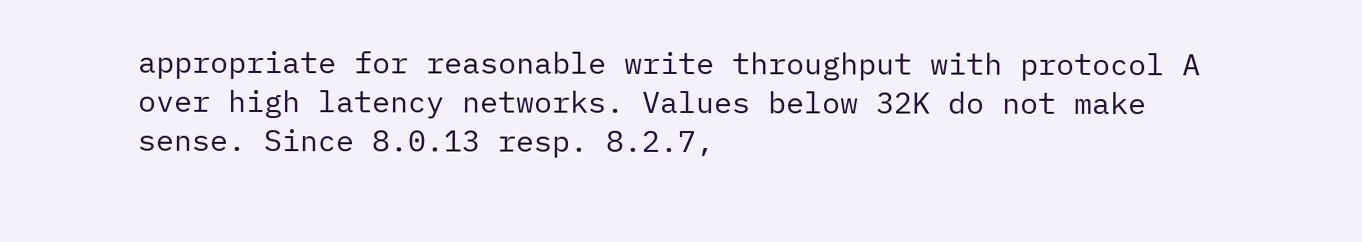appropriate for reasonable write throughput with protocol A over high latency networks. Values below 32K do not make sense. Since 8.0.13 resp. 8.2.7,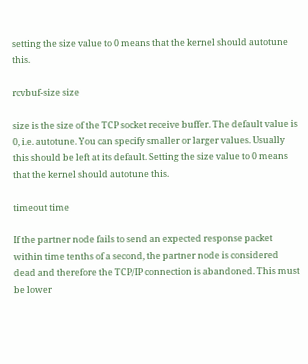setting the size value to 0 means that the kernel should autotune this.

rcvbuf-size size

size is the size of the TCP socket receive buffer. The default value is 0, i.e. autotune. You can specify smaller or larger values. Usually this should be left at its default. Setting the size value to 0 means that the kernel should autotune this.

timeout time

If the partner node fails to send an expected response packet within time tenths of a second, the partner node is considered dead and therefore the TCP/IP connection is abandoned. This must be lower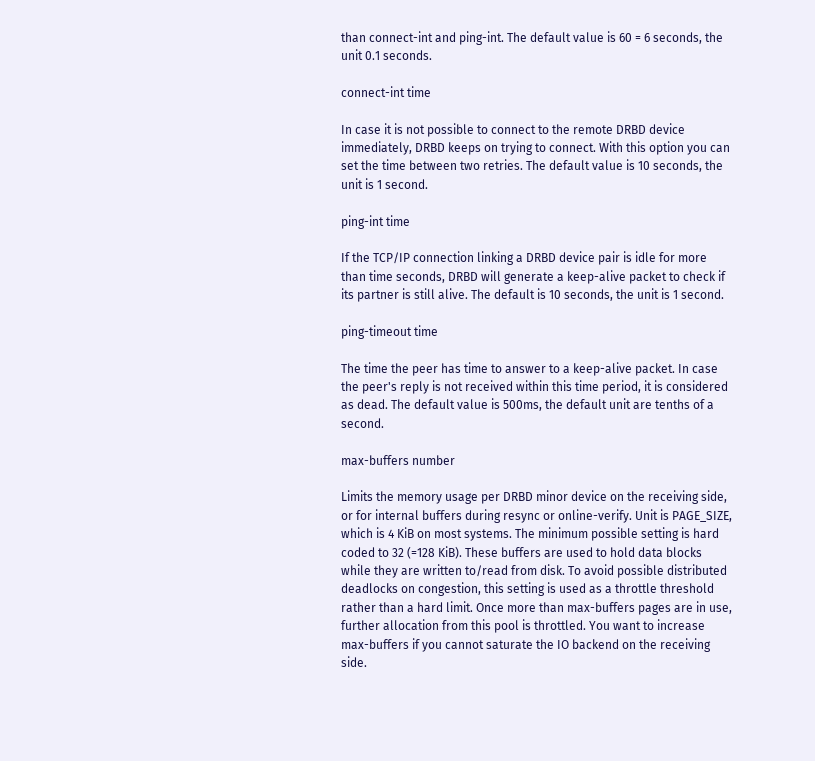than connect-int and ping-int. The default value is 60 = 6 seconds, the unit 0.1 seconds.

connect-int time

In case it is not possible to connect to the remote DRBD device immediately, DRBD keeps on trying to connect. With this option you can set the time between two retries. The default value is 10 seconds, the unit is 1 second.

ping-int time

If the TCP/IP connection linking a DRBD device pair is idle for more than time seconds, DRBD will generate a keep-alive packet to check if its partner is still alive. The default is 10 seconds, the unit is 1 second.

ping-timeout time

The time the peer has time to answer to a keep-alive packet. In case the peer's reply is not received within this time period, it is considered as dead. The default value is 500ms, the default unit are tenths of a second.

max-buffers number

Limits the memory usage per DRBD minor device on the receiving side, or for internal buffers during resync or online-verify. Unit is PAGE_SIZE, which is 4 KiB on most systems. The minimum possible setting is hard coded to 32 (=128 KiB). These buffers are used to hold data blocks while they are written to/read from disk. To avoid possible distributed deadlocks on congestion, this setting is used as a throttle threshold rather than a hard limit. Once more than max-buffers pages are in use, further allocation from this pool is throttled. You want to increase max-buffers if you cannot saturate the IO backend on the receiving side.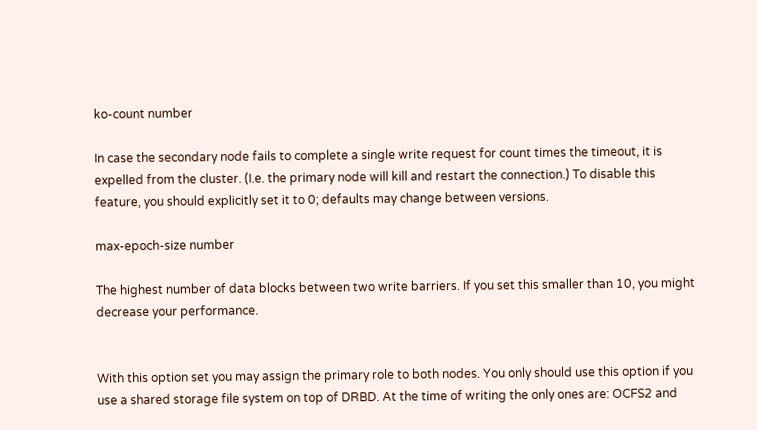ko-count number

In case the secondary node fails to complete a single write request for count times the timeout, it is expelled from the cluster. (I.e. the primary node will kill and restart the connection.) To disable this feature, you should explicitly set it to 0; defaults may change between versions.

max-epoch-size number

The highest number of data blocks between two write barriers. If you set this smaller than 10, you might decrease your performance.


With this option set you may assign the primary role to both nodes. You only should use this option if you use a shared storage file system on top of DRBD. At the time of writing the only ones are: OCFS2 and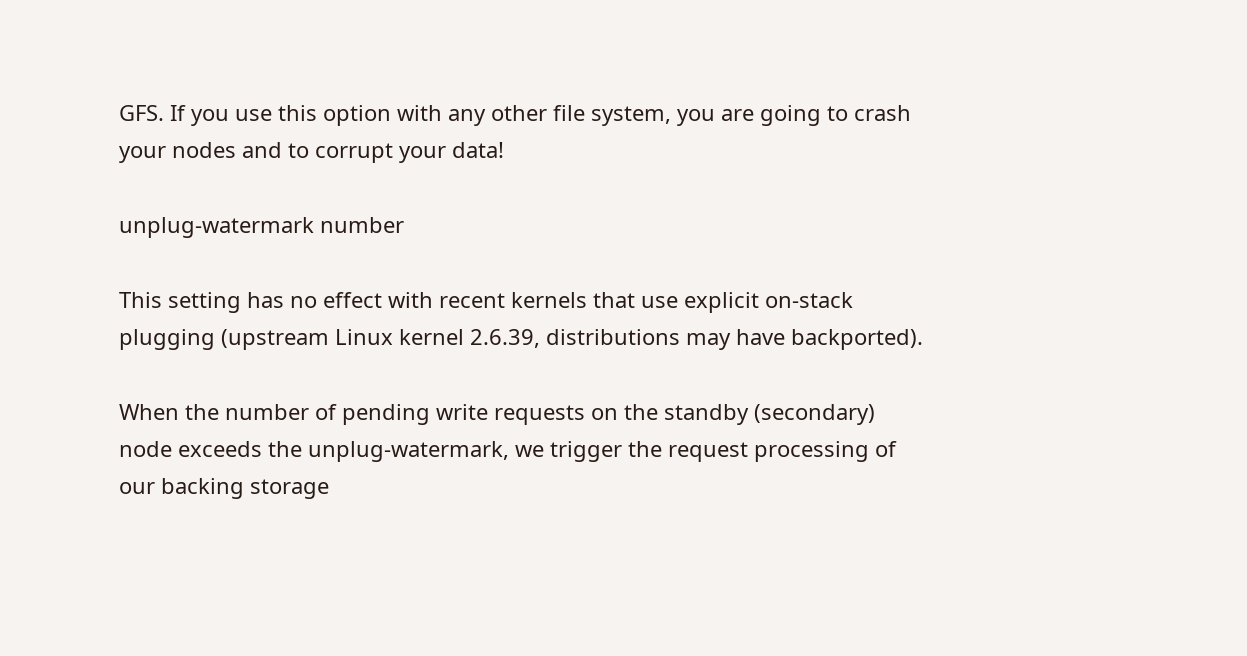GFS. If you use this option with any other file system, you are going to crash your nodes and to corrupt your data!

unplug-watermark number

This setting has no effect with recent kernels that use explicit on-stack plugging (upstream Linux kernel 2.6.39, distributions may have backported).

When the number of pending write requests on the standby (secondary) node exceeds the unplug-watermark, we trigger the request processing of our backing storage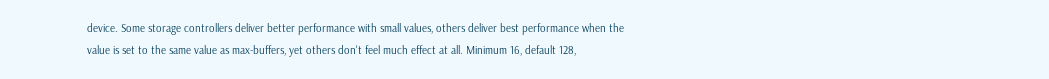device. Some storage controllers deliver better performance with small values, others deliver best performance when the value is set to the same value as max-buffers, yet others don't feel much effect at all. Minimum 16, default 128,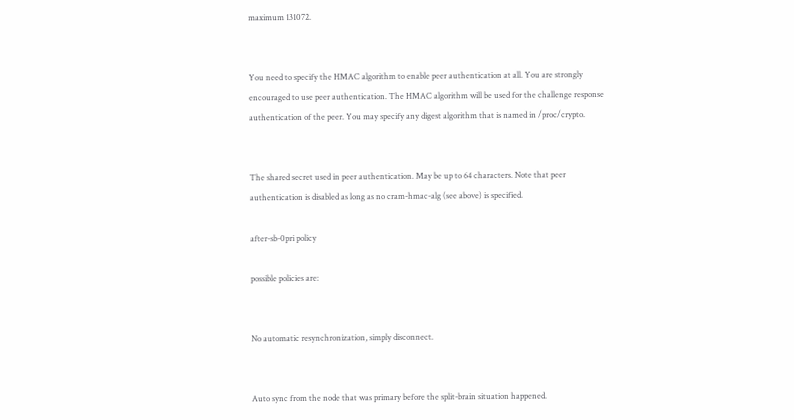maximum 131072.


You need to specify the HMAC algorithm to enable peer authentication at all. You are strongly encouraged to use peer authentication. The HMAC algorithm will be used for the challenge response authentication of the peer. You may specify any digest algorithm that is named in /proc/crypto.


The shared secret used in peer authentication. May be up to 64 characters. Note that peer authentication is disabled as long as no cram-hmac-alg (see above) is specified.

after-sb-0pri policy

possible policies are:


No automatic resynchronization, simply disconnect.


Auto sync from the node that was primary before the split-brain situation happened.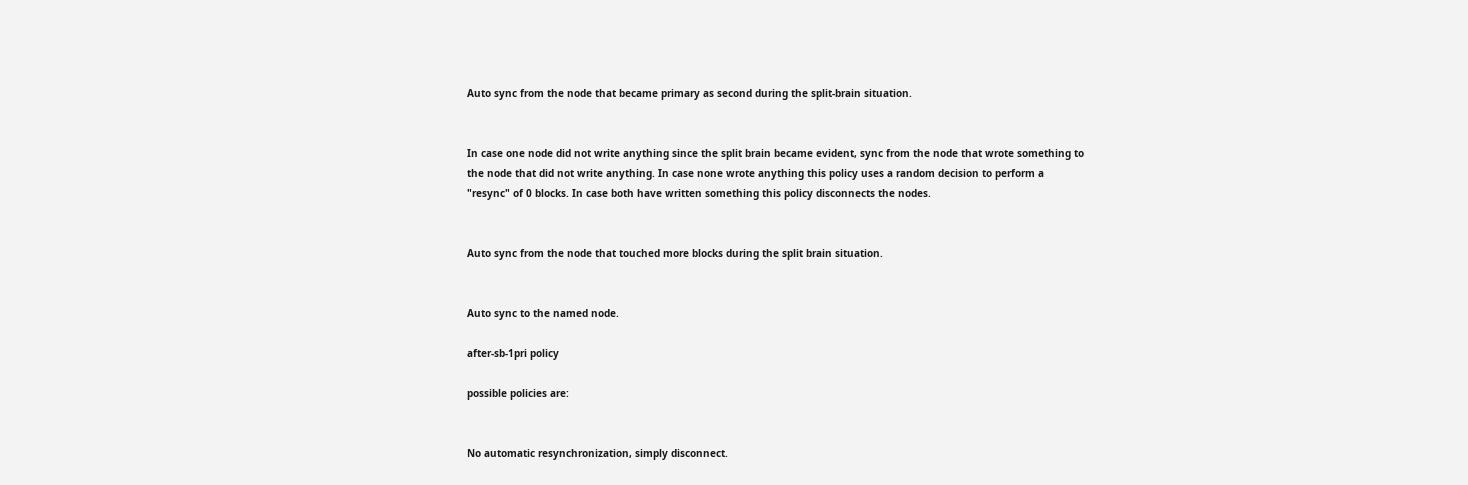Auto sync from the node that became primary as second during the split-brain situation.


In case one node did not write anything since the split brain became evident, sync from the node that wrote something to the node that did not write anything. In case none wrote anything this policy uses a random decision to perform a "resync" of 0 blocks. In case both have written something this policy disconnects the nodes.


Auto sync from the node that touched more blocks during the split brain situation.


Auto sync to the named node.

after-sb-1pri policy

possible policies are:


No automatic resynchronization, simply disconnect.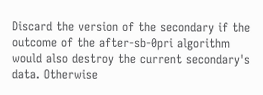Discard the version of the secondary if the outcome of the after-sb-0pri algorithm would also destroy the current secondary's data. Otherwise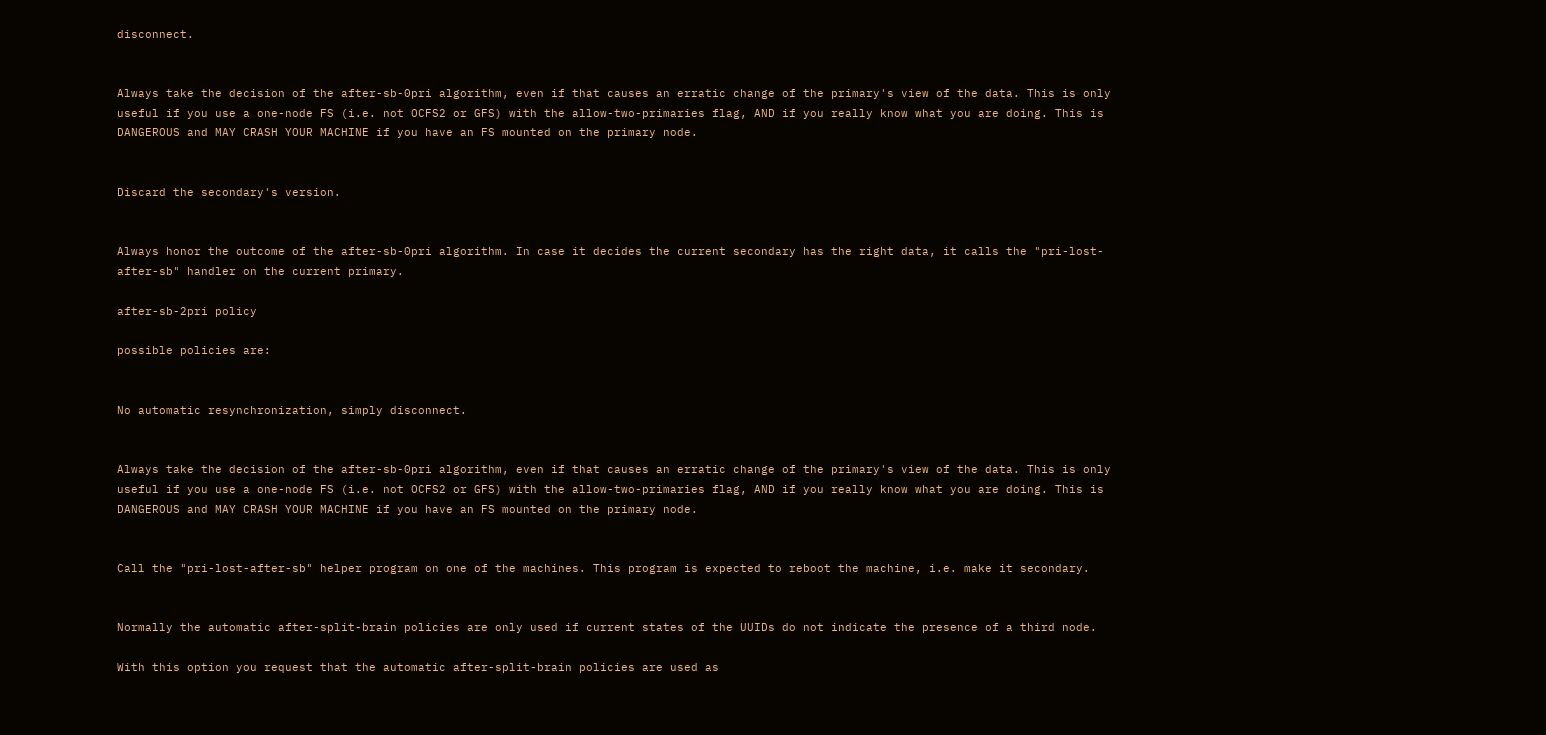disconnect.


Always take the decision of the after-sb-0pri algorithm, even if that causes an erratic change of the primary's view of the data. This is only useful if you use a one-node FS (i.e. not OCFS2 or GFS) with the allow-two-primaries flag, AND if you really know what you are doing. This is DANGEROUS and MAY CRASH YOUR MACHINE if you have an FS mounted on the primary node.


Discard the secondary's version.


Always honor the outcome of the after-sb-0pri algorithm. In case it decides the current secondary has the right data, it calls the "pri-lost-after-sb" handler on the current primary.

after-sb-2pri policy

possible policies are:


No automatic resynchronization, simply disconnect.


Always take the decision of the after-sb-0pri algorithm, even if that causes an erratic change of the primary's view of the data. This is only useful if you use a one-node FS (i.e. not OCFS2 or GFS) with the allow-two-primaries flag, AND if you really know what you are doing. This is DANGEROUS and MAY CRASH YOUR MACHINE if you have an FS mounted on the primary node.


Call the "pri-lost-after-sb" helper program on one of the machines. This program is expected to reboot the machine, i.e. make it secondary.


Normally the automatic after-split-brain policies are only used if current states of the UUIDs do not indicate the presence of a third node.

With this option you request that the automatic after-split-brain policies are used as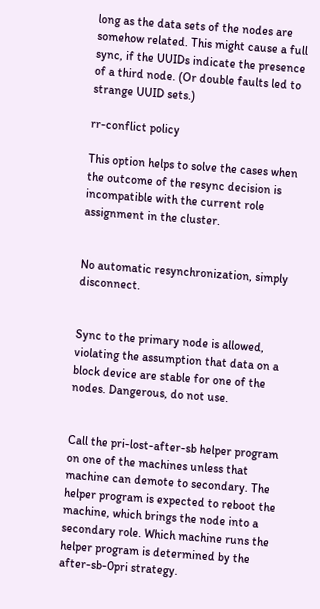long as the data sets of the nodes are somehow related. This might cause a full sync, if the UUIDs indicate the presence of a third node. (Or double faults led to strange UUID sets.)

rr-conflict policy

This option helps to solve the cases when the outcome of the resync decision is incompatible with the current role assignment in the cluster.


No automatic resynchronization, simply disconnect.


Sync to the primary node is allowed, violating the assumption that data on a block device are stable for one of the nodes. Dangerous, do not use.


Call the pri-lost-after-sb helper program on one of the machines unless that machine can demote to secondary. The helper program is expected to reboot the machine, which brings the node into a secondary role. Which machine runs the helper program is determined by the after-sb-0pri strategy.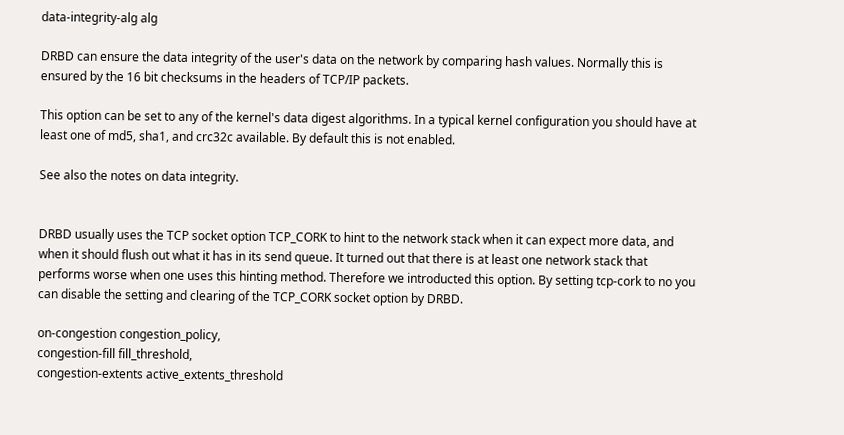data-integrity-alg alg

DRBD can ensure the data integrity of the user's data on the network by comparing hash values. Normally this is ensured by the 16 bit checksums in the headers of TCP/IP packets.

This option can be set to any of the kernel's data digest algorithms. In a typical kernel configuration you should have at least one of md5, sha1, and crc32c available. By default this is not enabled.

See also the notes on data integrity.


DRBD usually uses the TCP socket option TCP_CORK to hint to the network stack when it can expect more data, and when it should flush out what it has in its send queue. It turned out that there is at least one network stack that performs worse when one uses this hinting method. Therefore we introducted this option. By setting tcp-cork to no you can disable the setting and clearing of the TCP_CORK socket option by DRBD.

on-congestion congestion_policy,
congestion-fill fill_threshold,
congestion-extents active_extents_threshold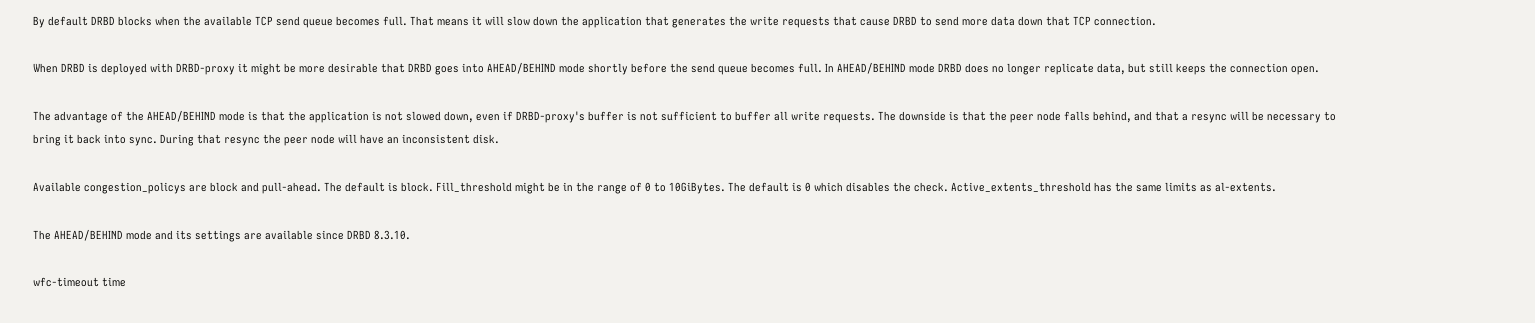By default DRBD blocks when the available TCP send queue becomes full. That means it will slow down the application that generates the write requests that cause DRBD to send more data down that TCP connection.

When DRBD is deployed with DRBD-proxy it might be more desirable that DRBD goes into AHEAD/BEHIND mode shortly before the send queue becomes full. In AHEAD/BEHIND mode DRBD does no longer replicate data, but still keeps the connection open.

The advantage of the AHEAD/BEHIND mode is that the application is not slowed down, even if DRBD-proxy's buffer is not sufficient to buffer all write requests. The downside is that the peer node falls behind, and that a resync will be necessary to bring it back into sync. During that resync the peer node will have an inconsistent disk.

Available congestion_policys are block and pull-ahead. The default is block. Fill_threshold might be in the range of 0 to 10GiBytes. The default is 0 which disables the check. Active_extents_threshold has the same limits as al-extents.

The AHEAD/BEHIND mode and its settings are available since DRBD 8.3.10.

wfc-timeout time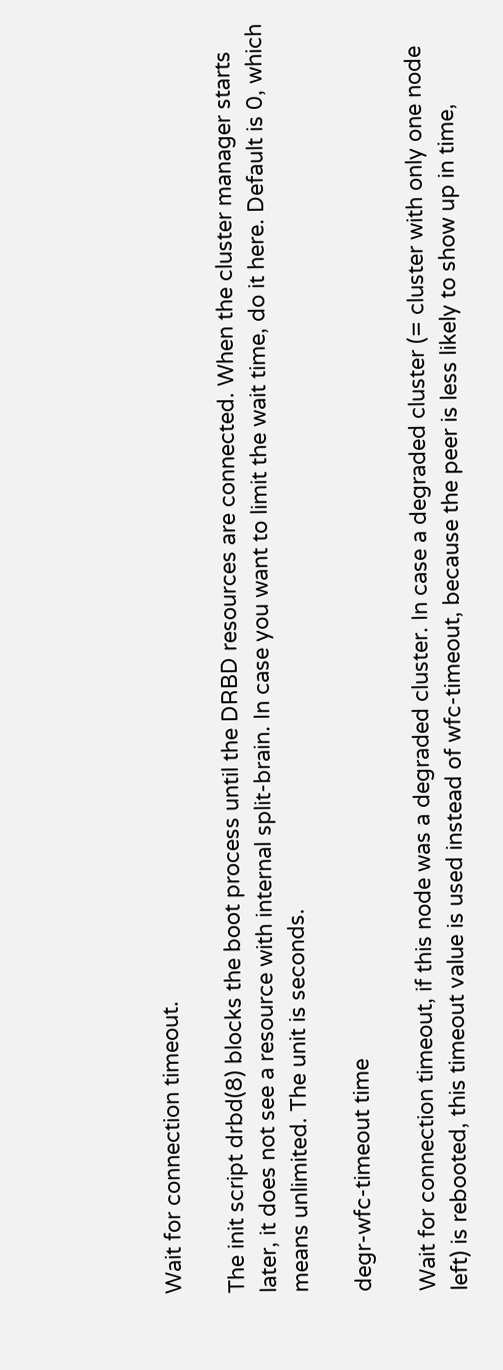Wait for connection timeout.

The init script drbd(8) blocks the boot process until the DRBD resources are connected. When the cluster manager starts later, it does not see a resource with internal split-brain. In case you want to limit the wait time, do it here. Default is 0, which means unlimited. The unit is seconds.

degr-wfc-timeout time

Wait for connection timeout, if this node was a degraded cluster. In case a degraded cluster (= cluster with only one node left) is rebooted, this timeout value is used instead of wfc-timeout, because the peer is less likely to show up in time,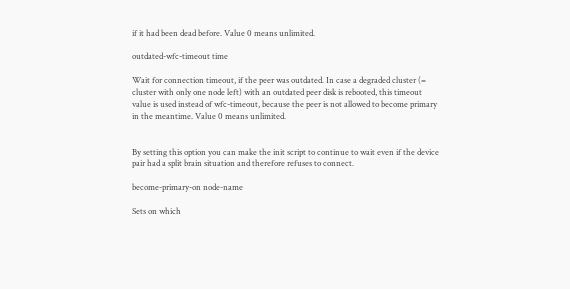if it had been dead before. Value 0 means unlimited.

outdated-wfc-timeout time

Wait for connection timeout, if the peer was outdated. In case a degraded cluster (= cluster with only one node left) with an outdated peer disk is rebooted, this timeout value is used instead of wfc-timeout, because the peer is not allowed to become primary in the meantime. Value 0 means unlimited.


By setting this option you can make the init script to continue to wait even if the device pair had a split brain situation and therefore refuses to connect.

become-primary-on node-name

Sets on which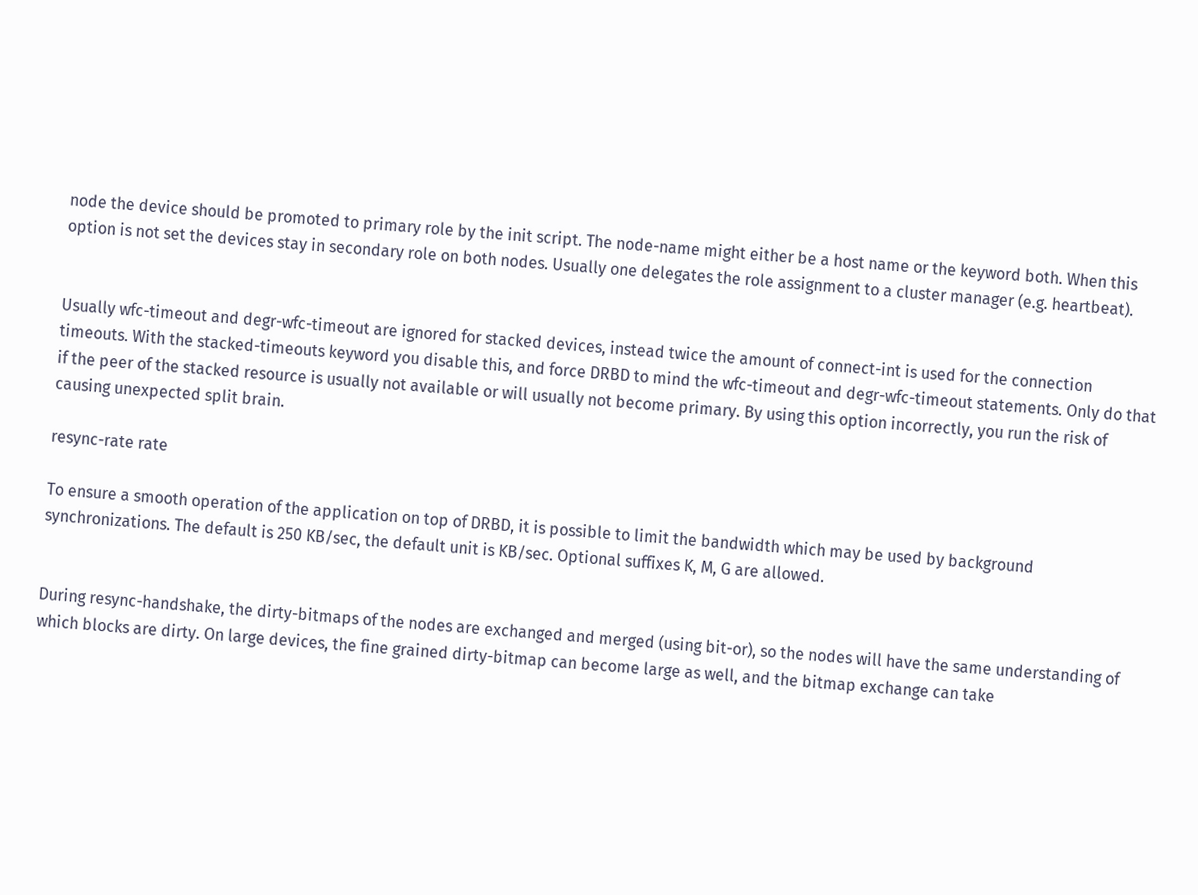node the device should be promoted to primary role by the init script. The node-name might either be a host name or the keyword both. When this option is not set the devices stay in secondary role on both nodes. Usually one delegates the role assignment to a cluster manager (e.g. heartbeat).


Usually wfc-timeout and degr-wfc-timeout are ignored for stacked devices, instead twice the amount of connect-int is used for the connection timeouts. With the stacked-timeouts keyword you disable this, and force DRBD to mind the wfc-timeout and degr-wfc-timeout statements. Only do that if the peer of the stacked resource is usually not available or will usually not become primary. By using this option incorrectly, you run the risk of causing unexpected split brain.

resync-rate rate

To ensure a smooth operation of the application on top of DRBD, it is possible to limit the bandwidth which may be used by background synchronizations. The default is 250 KB/sec, the default unit is KB/sec. Optional suffixes K, M, G are allowed.


During resync-handshake, the dirty-bitmaps of the nodes are exchanged and merged (using bit-or), so the nodes will have the same understanding of which blocks are dirty. On large devices, the fine grained dirty-bitmap can become large as well, and the bitmap exchange can take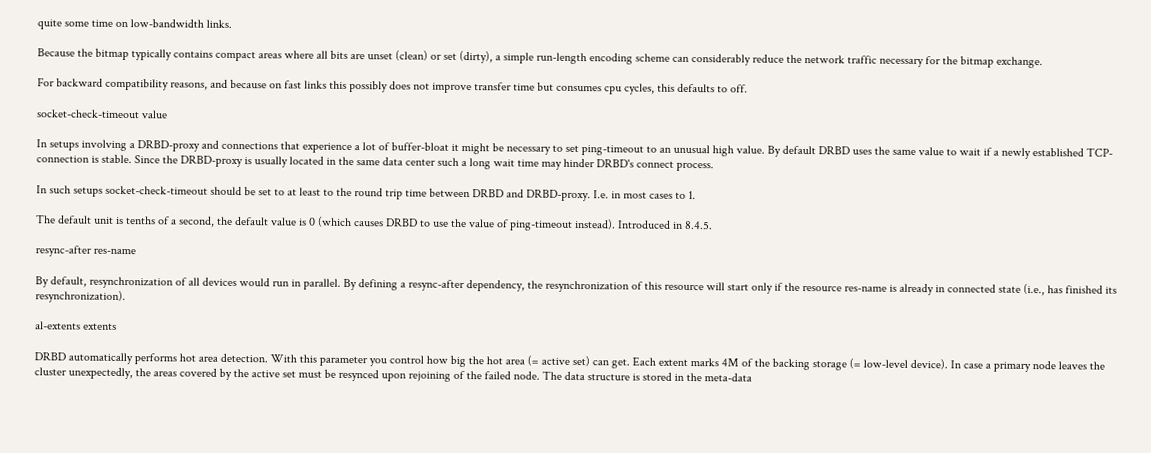quite some time on low-bandwidth links.

Because the bitmap typically contains compact areas where all bits are unset (clean) or set (dirty), a simple run-length encoding scheme can considerably reduce the network traffic necessary for the bitmap exchange.

For backward compatibility reasons, and because on fast links this possibly does not improve transfer time but consumes cpu cycles, this defaults to off.

socket-check-timeout value

In setups involving a DRBD-proxy and connections that experience a lot of buffer-bloat it might be necessary to set ping-timeout to an unusual high value. By default DRBD uses the same value to wait if a newly established TCP-connection is stable. Since the DRBD-proxy is usually located in the same data center such a long wait time may hinder DRBD's connect process.

In such setups socket-check-timeout should be set to at least to the round trip time between DRBD and DRBD-proxy. I.e. in most cases to 1.

The default unit is tenths of a second, the default value is 0 (which causes DRBD to use the value of ping-timeout instead). Introduced in 8.4.5.

resync-after res-name

By default, resynchronization of all devices would run in parallel. By defining a resync-after dependency, the resynchronization of this resource will start only if the resource res-name is already in connected state (i.e., has finished its resynchronization).

al-extents extents

DRBD automatically performs hot area detection. With this parameter you control how big the hot area (= active set) can get. Each extent marks 4M of the backing storage (= low-level device). In case a primary node leaves the cluster unexpectedly, the areas covered by the active set must be resynced upon rejoining of the failed node. The data structure is stored in the meta-data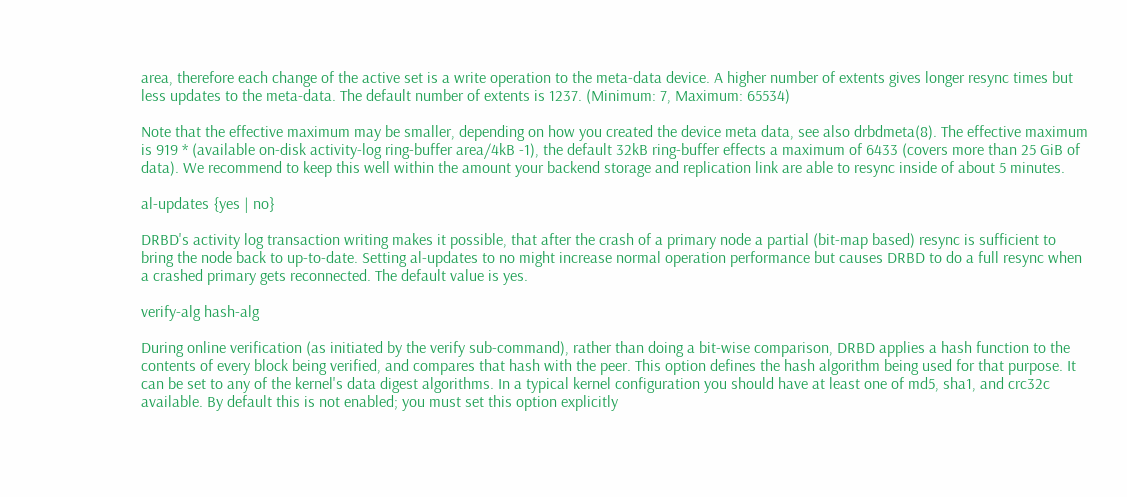area, therefore each change of the active set is a write operation to the meta-data device. A higher number of extents gives longer resync times but less updates to the meta-data. The default number of extents is 1237. (Minimum: 7, Maximum: 65534)

Note that the effective maximum may be smaller, depending on how you created the device meta data, see also drbdmeta(8). The effective maximum is 919 * (available on-disk activity-log ring-buffer area/4kB -1), the default 32kB ring-buffer effects a maximum of 6433 (covers more than 25 GiB of data). We recommend to keep this well within the amount your backend storage and replication link are able to resync inside of about 5 minutes.

al-updates {yes | no}

DRBD's activity log transaction writing makes it possible, that after the crash of a primary node a partial (bit-map based) resync is sufficient to bring the node back to up-to-date. Setting al-updates to no might increase normal operation performance but causes DRBD to do a full resync when a crashed primary gets reconnected. The default value is yes.

verify-alg hash-alg

During online verification (as initiated by the verify sub-command), rather than doing a bit-wise comparison, DRBD applies a hash function to the contents of every block being verified, and compares that hash with the peer. This option defines the hash algorithm being used for that purpose. It can be set to any of the kernel's data digest algorithms. In a typical kernel configuration you should have at least one of md5, sha1, and crc32c available. By default this is not enabled; you must set this option explicitly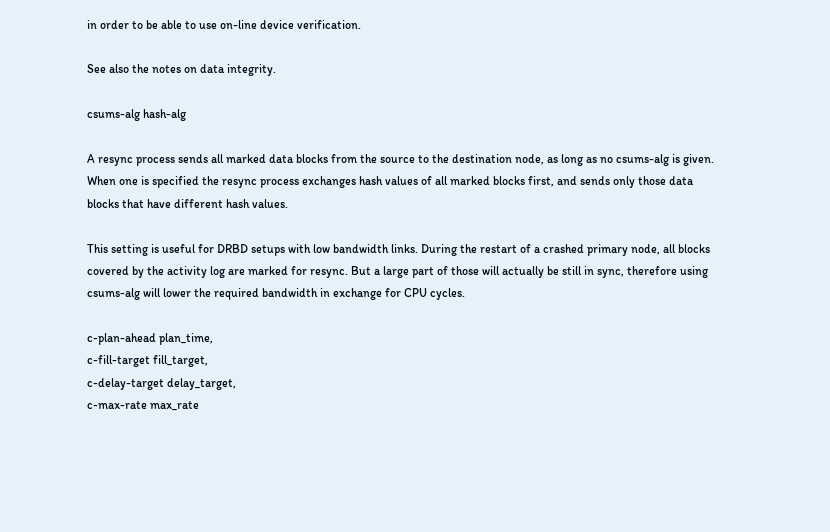in order to be able to use on-line device verification.

See also the notes on data integrity.

csums-alg hash-alg

A resync process sends all marked data blocks from the source to the destination node, as long as no csums-alg is given. When one is specified the resync process exchanges hash values of all marked blocks first, and sends only those data blocks that have different hash values.

This setting is useful for DRBD setups with low bandwidth links. During the restart of a crashed primary node, all blocks covered by the activity log are marked for resync. But a large part of those will actually be still in sync, therefore using csums-alg will lower the required bandwidth in exchange for CPU cycles.

c-plan-ahead plan_time,
c-fill-target fill_target,
c-delay-target delay_target,
c-max-rate max_rate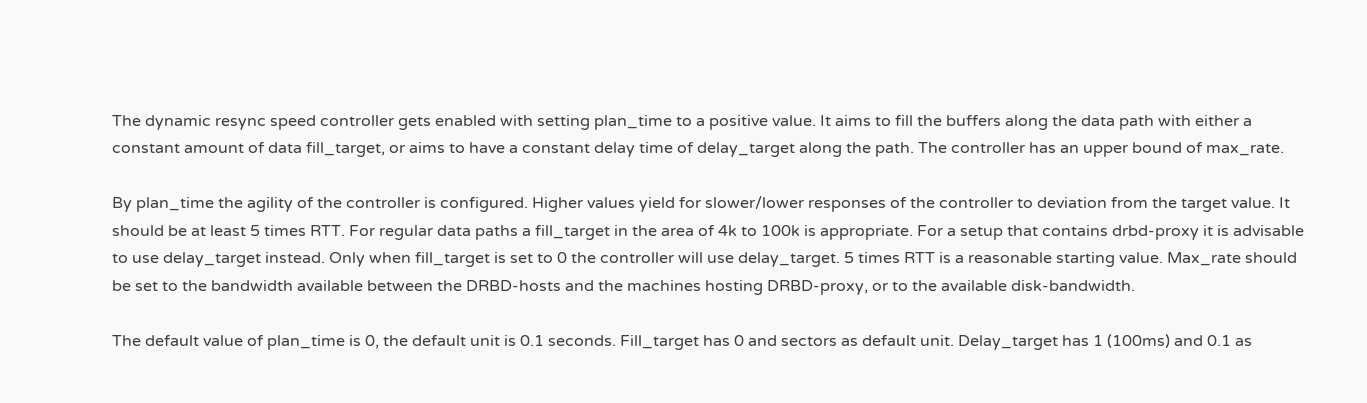The dynamic resync speed controller gets enabled with setting plan_time to a positive value. It aims to fill the buffers along the data path with either a constant amount of data fill_target, or aims to have a constant delay time of delay_target along the path. The controller has an upper bound of max_rate.

By plan_time the agility of the controller is configured. Higher values yield for slower/lower responses of the controller to deviation from the target value. It should be at least 5 times RTT. For regular data paths a fill_target in the area of 4k to 100k is appropriate. For a setup that contains drbd-proxy it is advisable to use delay_target instead. Only when fill_target is set to 0 the controller will use delay_target. 5 times RTT is a reasonable starting value. Max_rate should be set to the bandwidth available between the DRBD-hosts and the machines hosting DRBD-proxy, or to the available disk-bandwidth.

The default value of plan_time is 0, the default unit is 0.1 seconds. Fill_target has 0 and sectors as default unit. Delay_target has 1 (100ms) and 0.1 as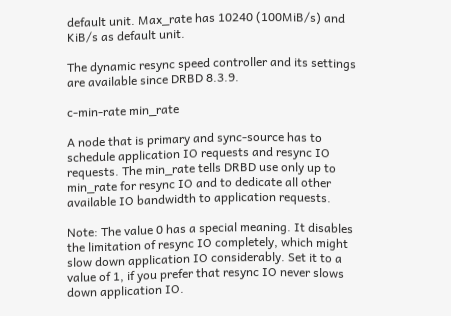default unit. Max_rate has 10240 (100MiB/s) and KiB/s as default unit.

The dynamic resync speed controller and its settings are available since DRBD 8.3.9.

c-min-rate min_rate

A node that is primary and sync-source has to schedule application IO requests and resync IO requests. The min_rate tells DRBD use only up to min_rate for resync IO and to dedicate all other available IO bandwidth to application requests.

Note: The value 0 has a special meaning. It disables the limitation of resync IO completely, which might slow down application IO considerably. Set it to a value of 1, if you prefer that resync IO never slows down application IO.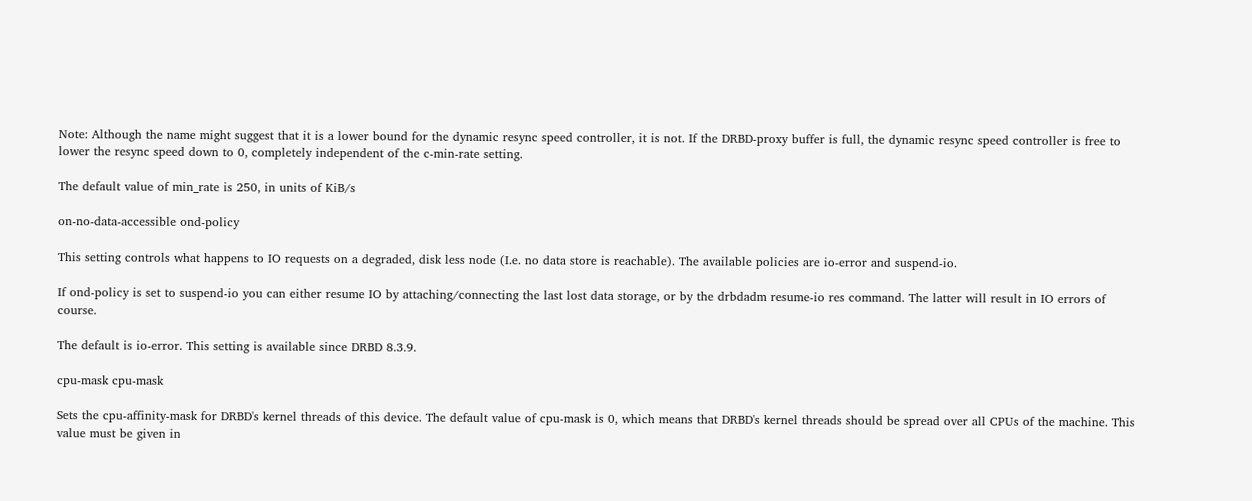Note: Although the name might suggest that it is a lower bound for the dynamic resync speed controller, it is not. If the DRBD-proxy buffer is full, the dynamic resync speed controller is free to lower the resync speed down to 0, completely independent of the c-min-rate setting.

The default value of min_rate is 250, in units of KiB/s

on-no-data-accessible ond-policy

This setting controls what happens to IO requests on a degraded, disk less node (I.e. no data store is reachable). The available policies are io-error and suspend-io.

If ond-policy is set to suspend-io you can either resume IO by attaching/connecting the last lost data storage, or by the drbdadm resume-io res command. The latter will result in IO errors of course.

The default is io-error. This setting is available since DRBD 8.3.9.

cpu-mask cpu-mask

Sets the cpu-affinity-mask for DRBD's kernel threads of this device. The default value of cpu-mask is 0, which means that DRBD's kernel threads should be spread over all CPUs of the machine. This value must be given in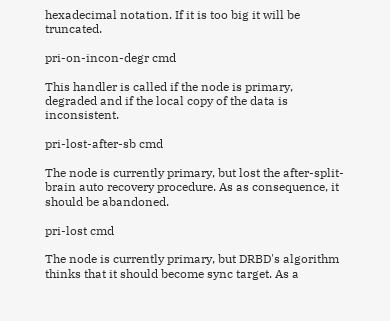hexadecimal notation. If it is too big it will be truncated.

pri-on-incon-degr cmd

This handler is called if the node is primary, degraded and if the local copy of the data is inconsistent.

pri-lost-after-sb cmd

The node is currently primary, but lost the after-split-brain auto recovery procedure. As as consequence, it should be abandoned.

pri-lost cmd

The node is currently primary, but DRBD's algorithm thinks that it should become sync target. As a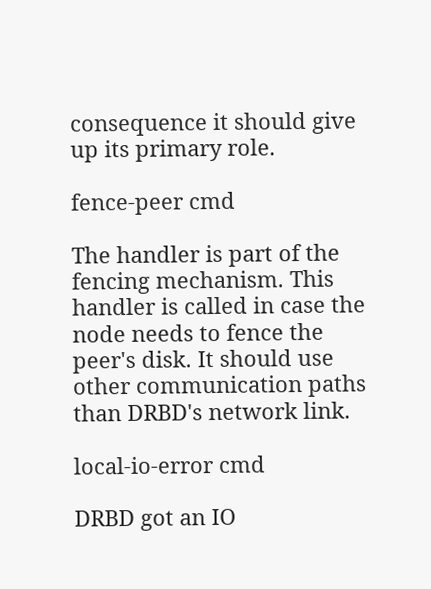consequence it should give up its primary role.

fence-peer cmd

The handler is part of the fencing mechanism. This handler is called in case the node needs to fence the peer's disk. It should use other communication paths than DRBD's network link.

local-io-error cmd

DRBD got an IO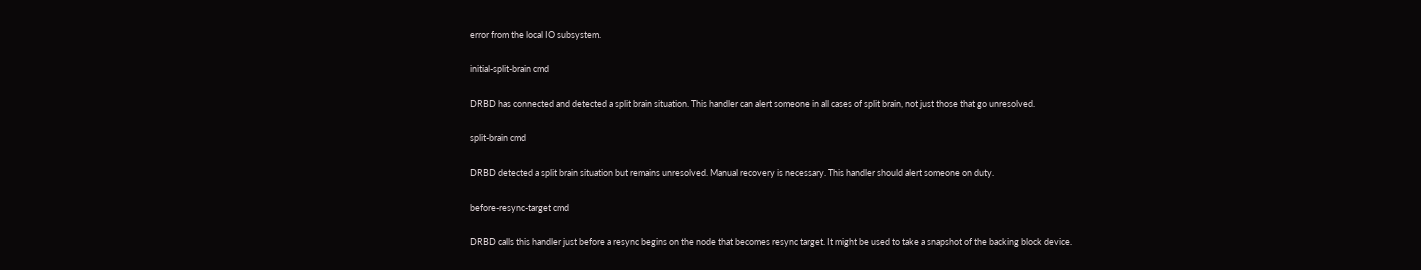error from the local IO subsystem.

initial-split-brain cmd

DRBD has connected and detected a split brain situation. This handler can alert someone in all cases of split brain, not just those that go unresolved.

split-brain cmd

DRBD detected a split brain situation but remains unresolved. Manual recovery is necessary. This handler should alert someone on duty.

before-resync-target cmd

DRBD calls this handler just before a resync begins on the node that becomes resync target. It might be used to take a snapshot of the backing block device.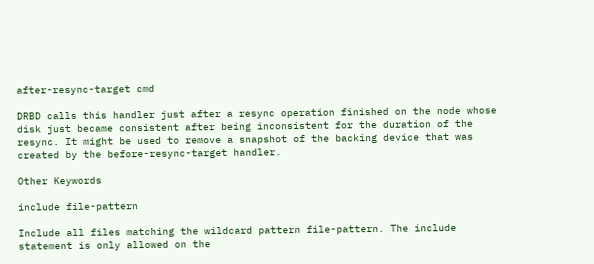after-resync-target cmd

DRBD calls this handler just after a resync operation finished on the node whose disk just became consistent after being inconsistent for the duration of the resync. It might be used to remove a snapshot of the backing device that was created by the before-resync-target handler.

Other Keywords

include file-pattern

Include all files matching the wildcard pattern file-pattern. The include statement is only allowed on the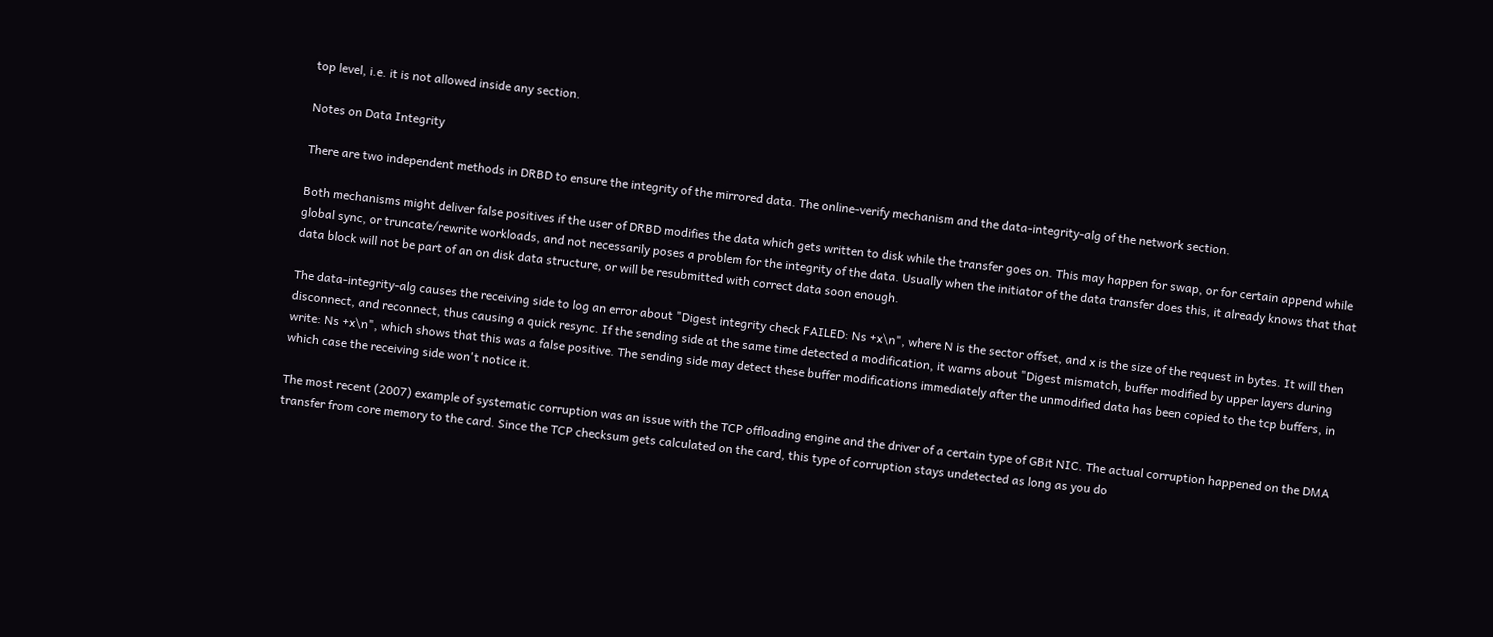top level, i.e. it is not allowed inside any section.

Notes on Data Integrity

There are two independent methods in DRBD to ensure the integrity of the mirrored data. The online-verify mechanism and the data-integrity-alg of the network section.

Both mechanisms might deliver false positives if the user of DRBD modifies the data which gets written to disk while the transfer goes on. This may happen for swap, or for certain append while global sync, or truncate/rewrite workloads, and not necessarily poses a problem for the integrity of the data. Usually when the initiator of the data transfer does this, it already knows that that data block will not be part of an on disk data structure, or will be resubmitted with correct data soon enough.

The data-integrity-alg causes the receiving side to log an error about "Digest integrity check FAILED: Ns +x\n", where N is the sector offset, and x is the size of the request in bytes. It will then disconnect, and reconnect, thus causing a quick resync. If the sending side at the same time detected a modification, it warns about "Digest mismatch, buffer modified by upper layers during write: Ns +x\n", which shows that this was a false positive. The sending side may detect these buffer modifications immediately after the unmodified data has been copied to the tcp buffers, in which case the receiving side won't notice it.

The most recent (2007) example of systematic corruption was an issue with the TCP offloading engine and the driver of a certain type of GBit NIC. The actual corruption happened on the DMA transfer from core memory to the card. Since the TCP checksum gets calculated on the card, this type of corruption stays undetected as long as you do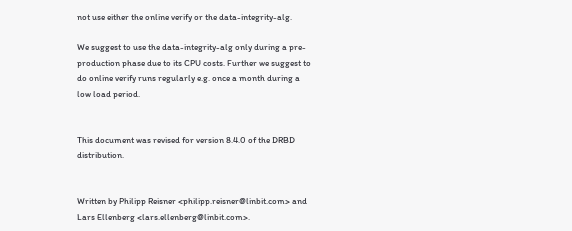not use either the online verify or the data-integrity-alg.

We suggest to use the data-integrity-alg only during a pre-production phase due to its CPU costs. Further we suggest to do online verify runs regularly e.g. once a month during a low load period.


This document was revised for version 8.4.0 of the DRBD distribution.


Written by Philipp Reisner <philipp.reisner@linbit.com> and Lars Ellenberg <lars.ellenberg@linbit.com>.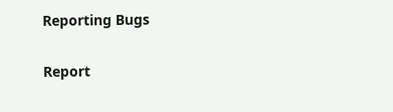Reporting Bugs

Report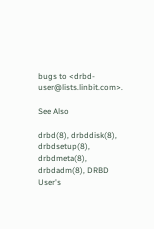bugs to <drbd-user@lists.linbit.com>.

See Also

drbd(8), drbddisk(8), drbdsetup(8), drbdmeta(8), drbdadm(8), DRBD User's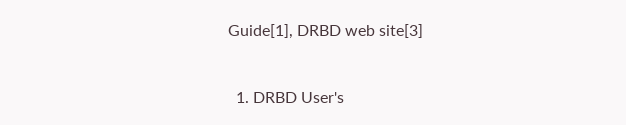Guide[1], DRBD web site[3]


  1. DRBD User's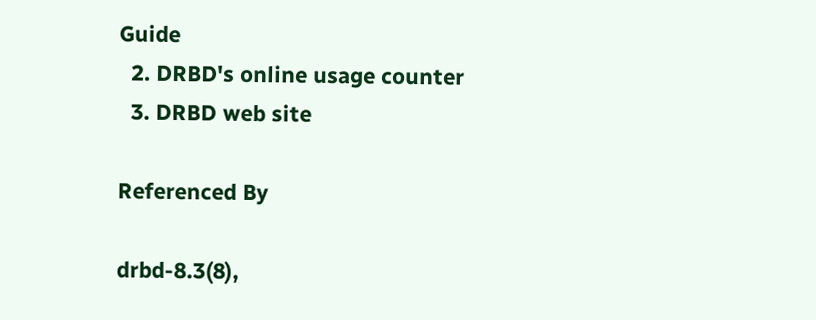Guide
  2. DRBD's online usage counter
  3. DRBD web site

Referenced By

drbd-8.3(8),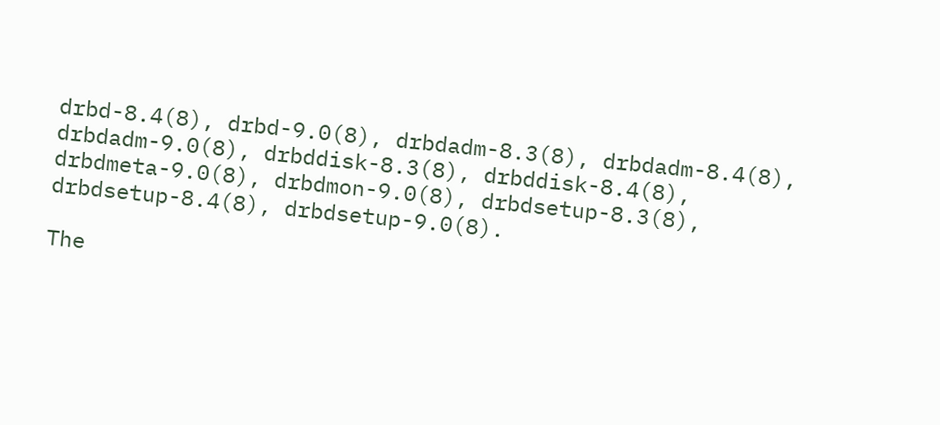drbd-8.4(8), drbd-9.0(8), drbdadm-8.3(8), drbdadm-8.4(8), drbdadm-9.0(8), drbddisk-8.3(8), drbddisk-8.4(8), drbdmeta-9.0(8), drbdmon-9.0(8), drbdsetup-8.3(8), drbdsetup-8.4(8), drbdsetup-9.0(8).

The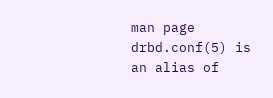man page drbd.conf(5) is an alias of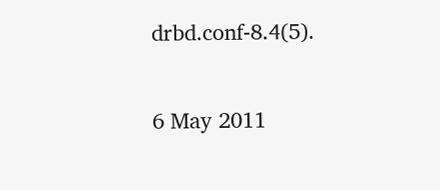drbd.conf-8.4(5).

6 May 2011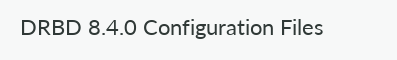DRBD 8.4.0 Configuration Files